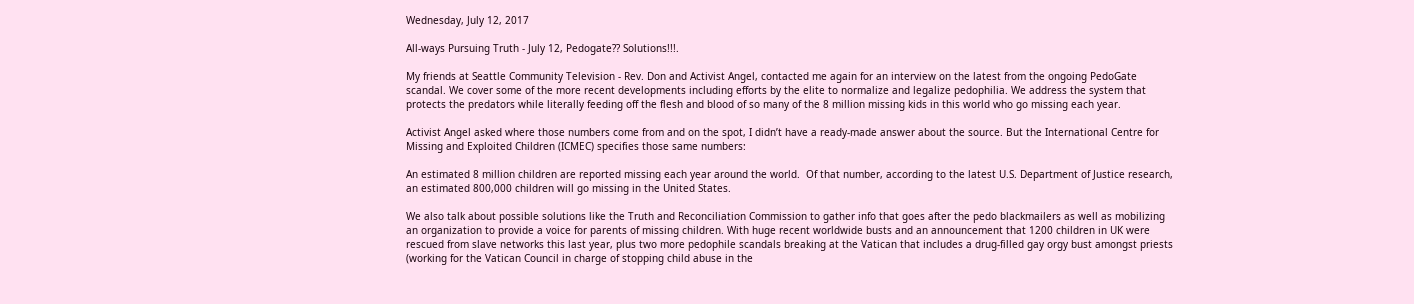Wednesday, July 12, 2017

All-ways Pursuing Truth - July 12, Pedogate?? Solutions!!!.

My friends at Seattle Community Television - Rev. Don and Activist Angel, contacted me again for an interview on the latest from the ongoing PedoGate scandal. We cover some of the more recent developments including efforts by the elite to normalize and legalize pedophilia. We address the system that protects the predators while literally feeding off the flesh and blood of so many of the 8 million missing kids in this world who go missing each year.

Activist Angel asked where those numbers come from and on the spot, I didn’t have a ready-made answer about the source. But the International Centre for Missing and Exploited Children (ICMEC) specifies those same numbers:

An estimated 8 million children are reported missing each year around the world.  Of that number, according to the latest U.S. Department of Justice research, an estimated 800,000 children will go missing in the United States.

We also talk about possible solutions like the Truth and Reconciliation Commission to gather info that goes after the pedo blackmailers as well as mobilizing an organization to provide a voice for parents of missing children. With huge recent worldwide busts and an announcement that 1200 children in UK were rescued from slave networks this last year, plus two more pedophile scandals breaking at the Vatican that includes a drug-filled gay orgy bust amongst priests (working for the Vatican Council in charge of stopping child abuse in the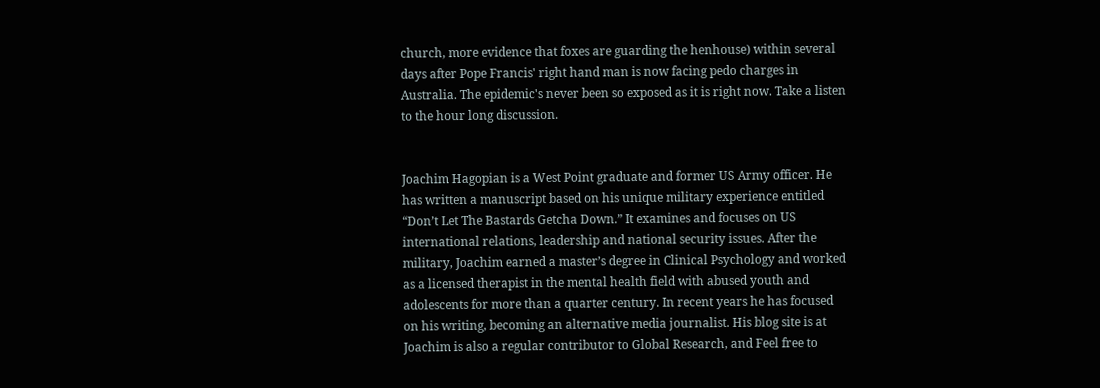church, more evidence that foxes are guarding the henhouse) within several days after Pope Francis' right hand man is now facing pedo charges in Australia. The epidemic's never been so exposed as it is right now. Take a listen to the hour long discussion.


Joachim Hagopian is a West Point graduate and former US Army officer. He has written a manuscript based on his unique military experience entitled “Don’t Let The Bastards Getcha Down.” It examines and focuses on US international relations, leadership and national security issues. After the military, Joachim earned a master’s degree in Clinical Psychology and worked as a licensed therapist in the mental health field with abused youth and adolescents for more than a quarter century. In recent years he has focused on his writing, becoming an alternative media journalist. His blog site is at Joachim is also a regular contributor to Global Research, and Feel free to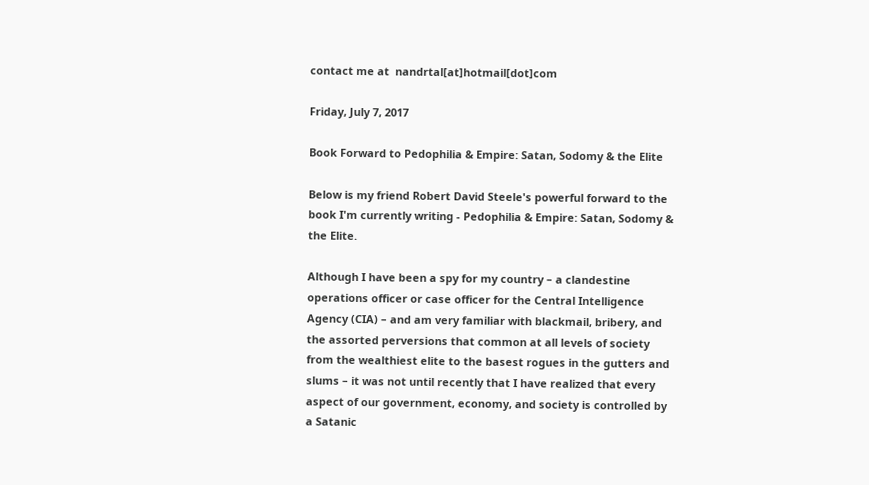contact me at  nandrtal[at]hotmail[dot]com

Friday, July 7, 2017

Book Forward to Pedophilia & Empire: Satan, Sodomy & the Elite

Below is my friend Robert David Steele's powerful forward to the  book I'm currently writing - Pedophilia & Empire: Satan, Sodomy & the Elite.

Although I have been a spy for my country – a clandestine operations officer or case officer for the Central Intelligence Agency (CIA) – and am very familiar with blackmail, bribery, and the assorted perversions that common at all levels of society from the wealthiest elite to the basest rogues in the gutters and slums – it was not until recently that I have realized that every aspect of our government, economy, and society is controlled by a Satanic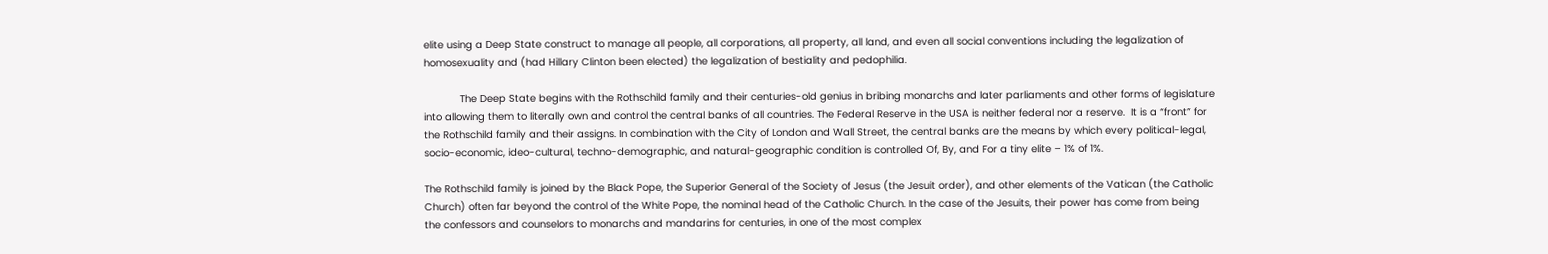elite using a Deep State construct to manage all people, all corporations, all property, all land, and even all social conventions including the legalization of homosexuality and (had Hillary Clinton been elected) the legalization of bestiality and pedophilia.

            The Deep State begins with the Rothschild family and their centuries-old genius in bribing monarchs and later parliaments and other forms of legislature into allowing them to literally own and control the central banks of all countries. The Federal Reserve in the USA is neither federal nor a reserve.  It is a “front” for the Rothschild family and their assigns. In combination with the City of London and Wall Street, the central banks are the means by which every political-legal, socio-economic, ideo-cultural, techno-demographic, and natural-geographic condition is controlled Of, By, and For a tiny elite – 1% of 1%.

The Rothschild family is joined by the Black Pope, the Superior General of the Society of Jesus (the Jesuit order), and other elements of the Vatican (the Catholic Church) often far beyond the control of the White Pope, the nominal head of the Catholic Church. In the case of the Jesuits, their power has come from being the confessors and counselors to monarchs and mandarins for centuries, in one of the most complex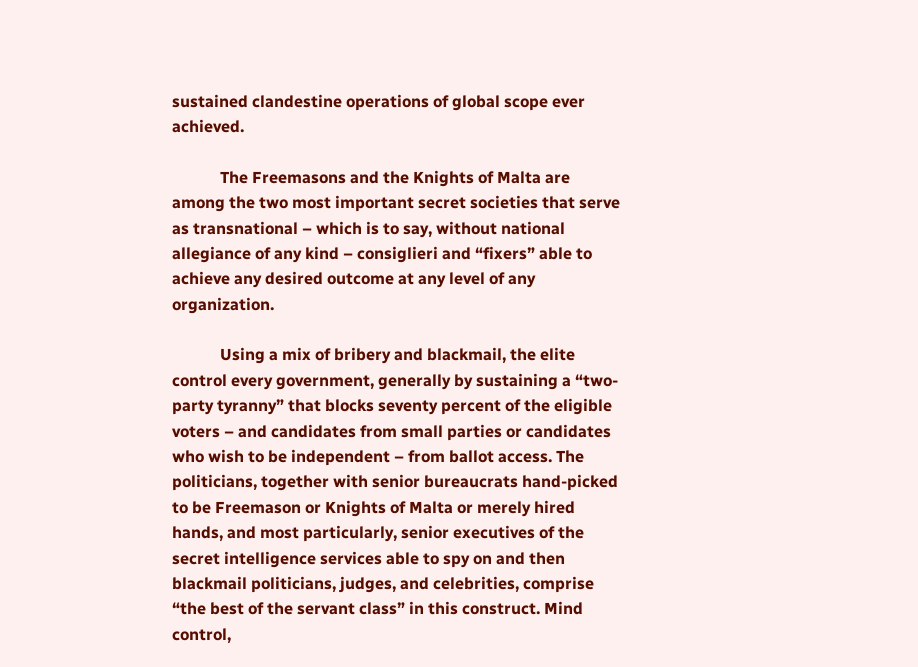sustained clandestine operations of global scope ever achieved.

            The Freemasons and the Knights of Malta are among the two most important secret societies that serve as transnational – which is to say, without national allegiance of any kind – consiglieri and “fixers” able to achieve any desired outcome at any level of any organization.

            Using a mix of bribery and blackmail, the elite control every government, generally by sustaining a “two-party tyranny” that blocks seventy percent of the eligible voters – and candidates from small parties or candidates who wish to be independent – from ballot access. The politicians, together with senior bureaucrats hand-picked to be Freemason or Knights of Malta or merely hired hands, and most particularly, senior executives of the secret intelligence services able to spy on and then blackmail politicians, judges, and celebrities, comprise “the best of the servant class” in this construct. Mind control,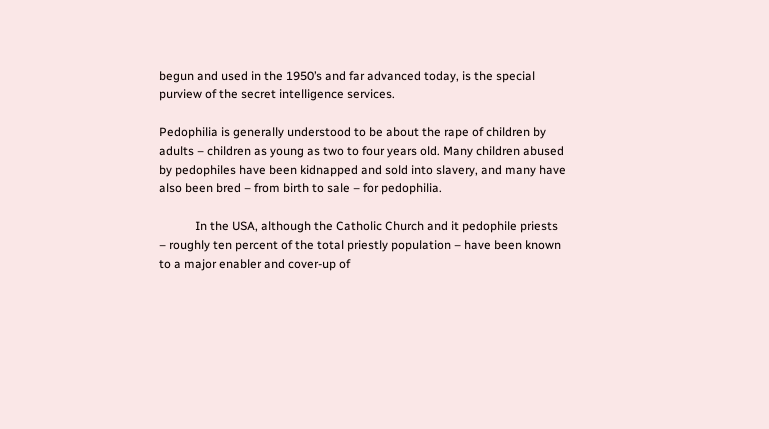begun and used in the 1950’s and far advanced today, is the special purview of the secret intelligence services.

Pedophilia is generally understood to be about the rape of children by adults – children as young as two to four years old. Many children abused by pedophiles have been kidnapped and sold into slavery, and many have also been bred – from birth to sale – for pedophilia.

            In the USA, although the Catholic Church and it pedophile priests – roughly ten percent of the total priestly population – have been known to a major enabler and cover-up of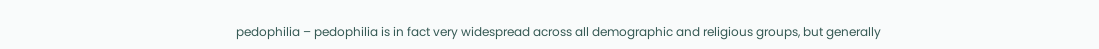pedophilia – pedophilia is in fact very widespread across all demographic and religious groups, but generally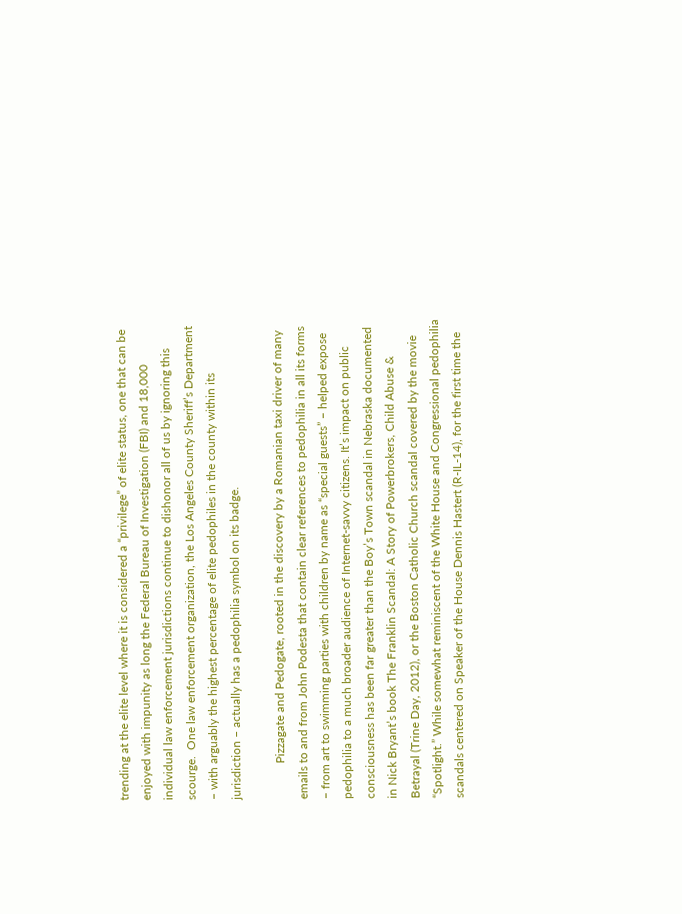trending at the elite level where it is considered a “privilege” of elite status, one that can be enjoyed with impunity as long the Federal Bureau of Investigation (FBI) and 18,000 individual law enforcement jurisdictions continue to dishonor all of us by ignoring this scourge.  One law enforcement organization, the Los Angeles County Sheriff’s Department – with arguably the highest percentage of elite pedophiles in the county within its jurisdiction – actually has a pedophilia symbol on its badge.

            Pizzagate and Pedogate, rooted in the discovery by a Romanian taxi driver of many emails to and from John Podesta that contain clear references to pedophilia in all its forms – from art to swimming parties with children by name as “special guests” – helped expose pedophilia to a much broader audience of Internet-savvy citizens. It’s impact on public consciousness has been far greater than the Boy’s Town scandal in Nebraska documented in Nick Bryant’s book The Franklin Scandal: A Story of Powerbrokers, Child Abuse & Betrayal (Trine Day, 2012), or the Boston Catholic Church scandal covered by the movie “Spotlight.” While somewhat reminiscent of the White House and Congressional pedophilia scandals centered on Speaker of the House Dennis Hastert (R-IL-14), for the first time the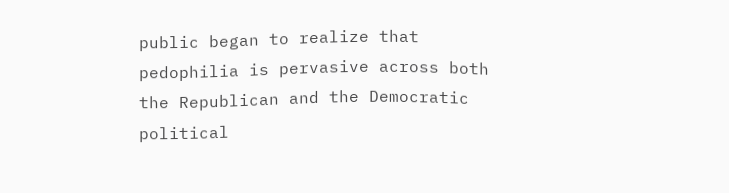public began to realize that pedophilia is pervasive across both the Republican and the Democratic political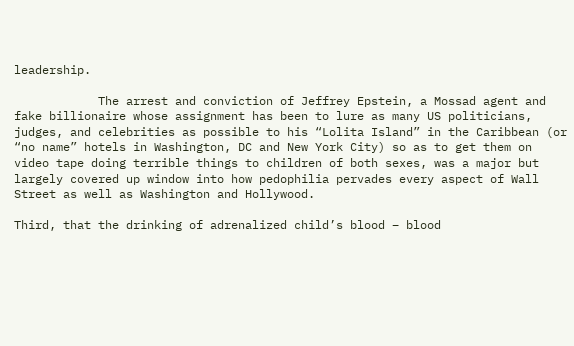leadership.

            The arrest and conviction of Jeffrey Epstein, a Mossad agent and fake billionaire whose assignment has been to lure as many US politicians, judges, and celebrities as possible to his “Lolita Island” in the Caribbean (or “no name” hotels in Washington, DC and New York City) so as to get them on video tape doing terrible things to children of both sexes, was a major but largely covered up window into how pedophilia pervades every aspect of Wall Street as well as Washington and Hollywood.

Third, that the drinking of adrenalized child’s blood – blood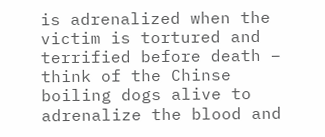is adrenalized when the victim is tortured and terrified before death – think of the Chinse boiling dogs alive to adrenalize the blood and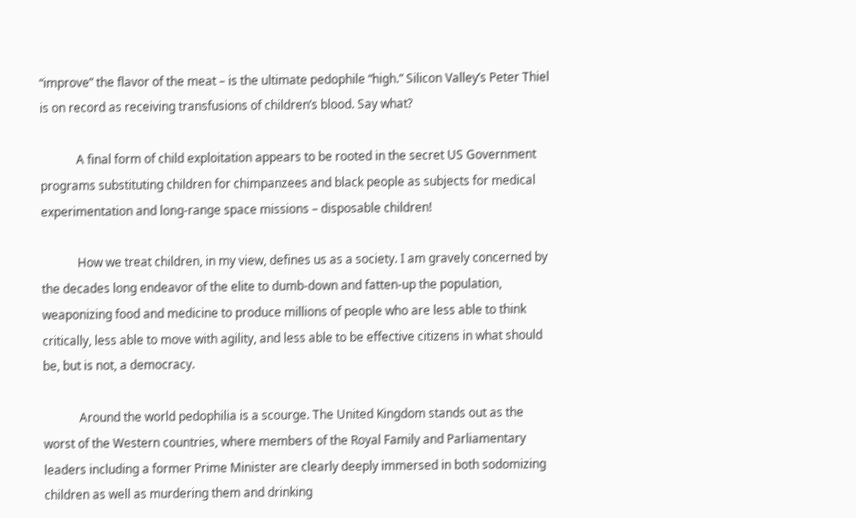“improve” the flavor of the meat – is the ultimate pedophile “high.” Silicon Valley’s Peter Thiel is on record as receiving transfusions of children’s blood. Say what?

            A final form of child exploitation appears to be rooted in the secret US Government programs substituting children for chimpanzees and black people as subjects for medical experimentation and long-range space missions – disposable children!

            How we treat children, in my view, defines us as a society. I am gravely concerned by the decades long endeavor of the elite to dumb-down and fatten-up the population, weaponizing food and medicine to produce millions of people who are less able to think critically, less able to move with agility, and less able to be effective citizens in what should be, but is not, a democracy.

            Around the world pedophilia is a scourge. The United Kingdom stands out as the worst of the Western countries, where members of the Royal Family and Parliamentary leaders including a former Prime Minister are clearly deeply immersed in both sodomizing children as well as murdering them and drinking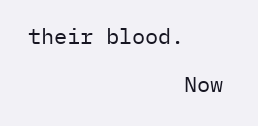their blood.

            Now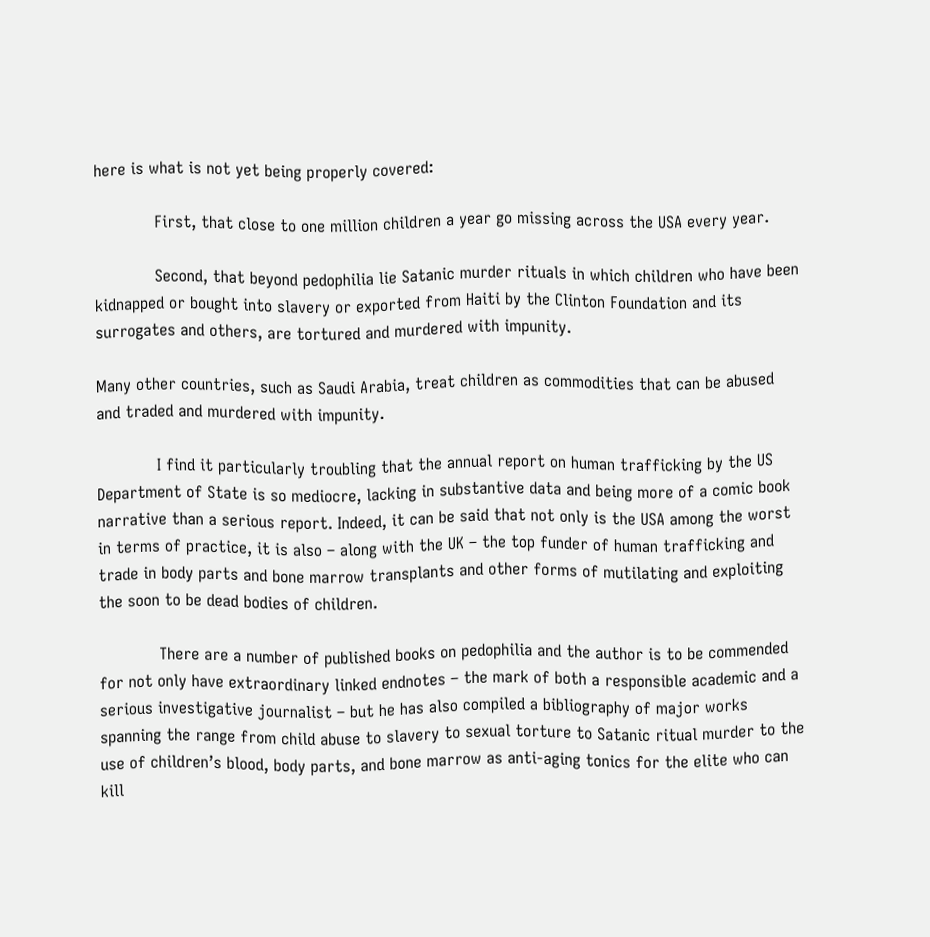here is what is not yet being properly covered:

            First, that close to one million children a year go missing across the USA every year.

            Second, that beyond pedophilia lie Satanic murder rituals in which children who have been kidnapped or bought into slavery or exported from Haiti by the Clinton Foundation and its surrogates and others, are tortured and murdered with impunity.

Many other countries, such as Saudi Arabia, treat children as commodities that can be abused and traded and murdered with impunity.

            I find it particularly troubling that the annual report on human trafficking by the US Department of State is so mediocre, lacking in substantive data and being more of a comic book narrative than a serious report. Indeed, it can be said that not only is the USA among the worst in terms of practice, it is also – along with the UK – the top funder of human trafficking and trade in body parts and bone marrow transplants and other forms of mutilating and exploiting the soon to be dead bodies of children.

            There are a number of published books on pedophilia and the author is to be commended for not only have extraordinary linked endnotes – the mark of both a responsible academic and a serious investigative journalist – but he has also compiled a bibliography of major works spanning the range from child abuse to slavery to sexual torture to Satanic ritual murder to the use of children’s blood, body parts, and bone marrow as anti-aging tonics for the elite who can kill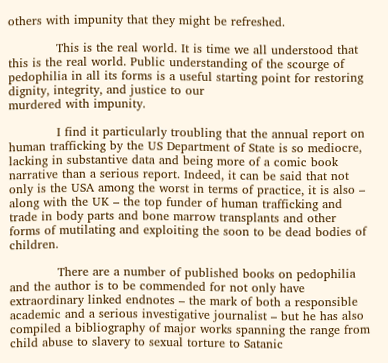others with impunity that they might be refreshed.

            This is the real world. It is time we all understood that this is the real world. Public understanding of the scourge of pedophilia in all its forms is a useful starting point for restoring dignity, integrity, and justice to our
murdered with impunity.

            I find it particularly troubling that the annual report on human trafficking by the US Department of State is so mediocre, lacking in substantive data and being more of a comic book narrative than a serious report. Indeed, it can be said that not only is the USA among the worst in terms of practice, it is also – along with the UK – the top funder of human trafficking and trade in body parts and bone marrow transplants and other forms of mutilating and exploiting the soon to be dead bodies of children.

            There are a number of published books on pedophilia and the author is to be commended for not only have extraordinary linked endnotes – the mark of both a responsible academic and a serious investigative journalist – but he has also compiled a bibliography of major works spanning the range from child abuse to slavery to sexual torture to Satanic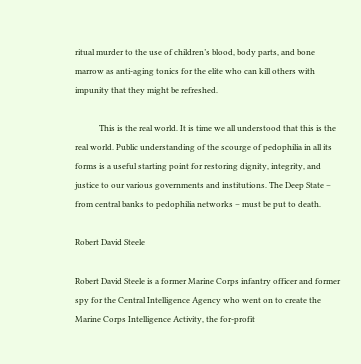ritual murder to the use of children’s blood, body parts, and bone marrow as anti-aging tonics for the elite who can kill others with impunity that they might be refreshed.

            This is the real world. It is time we all understood that this is the real world. Public understanding of the scourge of pedophilia in all its forms is a useful starting point for restoring dignity, integrity, and justice to our various governments and institutions. The Deep State – from central banks to pedophilia networks – must be put to death.

Robert David Steele

Robert David Steele is a former Marine Corps infantry officer and former spy for the Central Intelligence Agency who went on to create the Marine Corps Intelligence Activity, the for-profit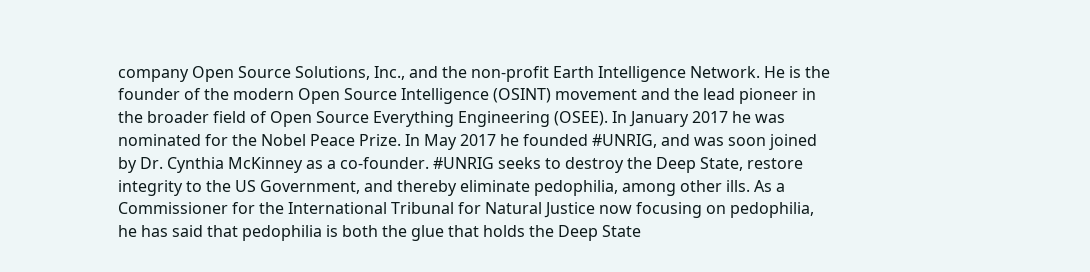company Open Source Solutions, Inc., and the non-profit Earth Intelligence Network. He is the founder of the modern Open Source Intelligence (OSINT) movement and the lead pioneer in the broader field of Open Source Everything Engineering (OSEE). In January 2017 he was nominated for the Nobel Peace Prize. In May 2017 he founded #UNRIG, and was soon joined by Dr. Cynthia McKinney as a co-founder. #UNRIG seeks to destroy the Deep State, restore integrity to the US Government, and thereby eliminate pedophilia, among other ills. As a Commissioner for the International Tribunal for Natural Justice now focusing on pedophilia, he has said that pedophilia is both the glue that holds the Deep State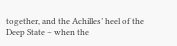together, and the Achilles’ heel of the Deep State – when the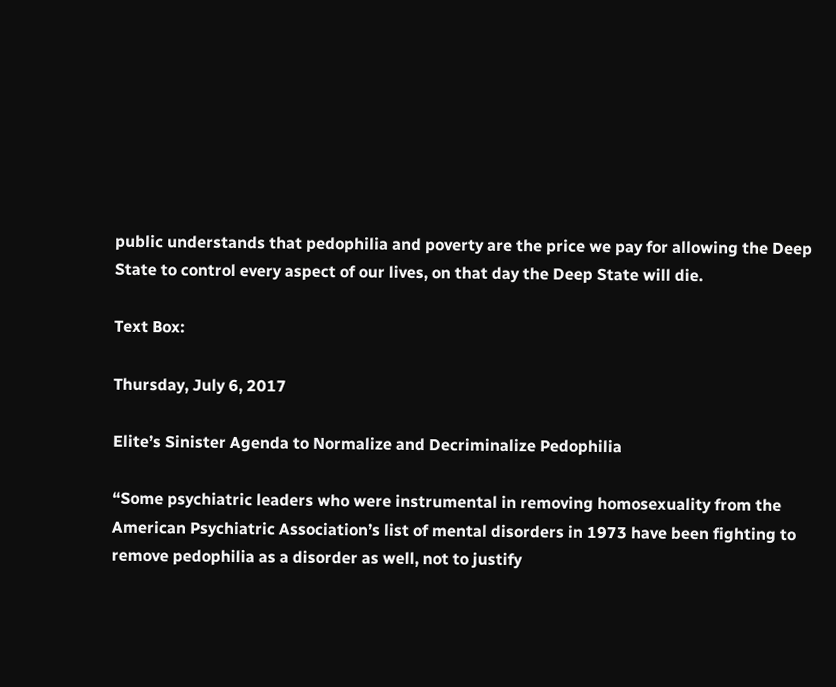public understands that pedophilia and poverty are the price we pay for allowing the Deep State to control every aspect of our lives, on that day the Deep State will die.

Text Box:

Thursday, July 6, 2017

Elite’s Sinister Agenda to Normalize and Decriminalize Pedophilia

“Some psychiatric leaders who were instrumental in removing homosexuality from the American Psychiatric Association’s list of mental disorders in 1973 have been fighting to remove pedophilia as a disorder as well, not to justify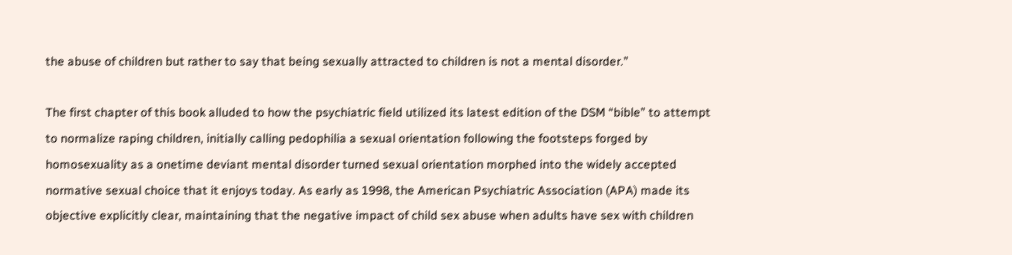the abuse of children but rather to say that being sexually attracted to children is not a mental disorder.”

The first chapter of this book alluded to how the psychiatric field utilized its latest edition of the DSM “bible” to attempt to normalize raping children, initially calling pedophilia a sexual orientation following the footsteps forged by homosexuality as a onetime deviant mental disorder turned sexual orientation morphed into the widely accepted normative sexual choice that it enjoys today. As early as 1998, the American Psychiatric Association (APA) made its objective explicitly clear, maintaining that the negative impact of child sex abuse when adults have sex with children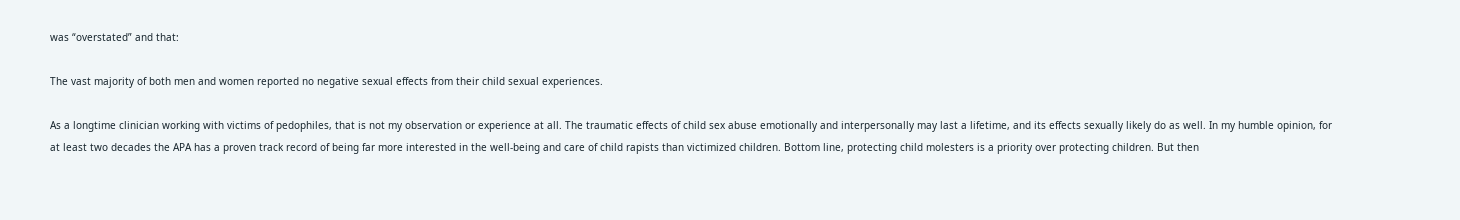was “overstated” and that:

The vast majority of both men and women reported no negative sexual effects from their child sexual experiences.

As a longtime clinician working with victims of pedophiles, that is not my observation or experience at all. The traumatic effects of child sex abuse emotionally and interpersonally may last a lifetime, and its effects sexually likely do as well. In my humble opinion, for at least two decades the APA has a proven track record of being far more interested in the well-being and care of child rapists than victimized children. Bottom line, protecting child molesters is a priority over protecting children. But then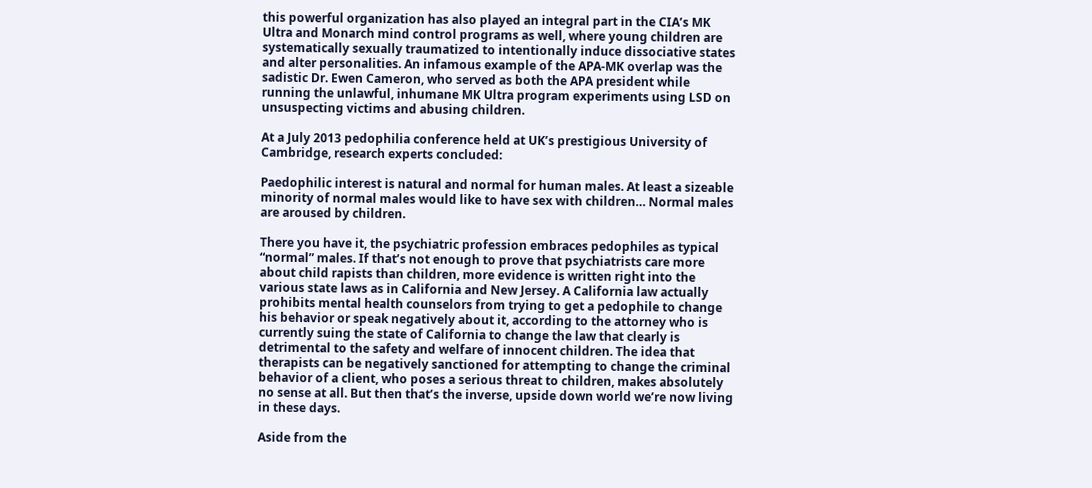this powerful organization has also played an integral part in the CIA’s MK Ultra and Monarch mind control programs as well, where young children are systematically sexually traumatized to intentionally induce dissociative states and alter personalities. An infamous example of the APA-MK overlap was the sadistic Dr. Ewen Cameron, who served as both the APA president while running the unlawful, inhumane MK Ultra program experiments using LSD on unsuspecting victims and abusing children.

At a July 2013 pedophilia conference held at UK’s prestigious University of Cambridge, research experts concluded:

Paedophilic interest is natural and normal for human males. At least a sizeable minority of normal males would like to have sex with children… Normal males are aroused by children.

There you have it, the psychiatric profession embraces pedophiles as typical “normal” males. If that’s not enough to prove that psychiatrists care more about child rapists than children, more evidence is written right into the various state laws as in California and New Jersey. A California law actually prohibits mental health counselors from trying to get a pedophile to change his behavior or speak negatively about it, according to the attorney who is currently suing the state of California to change the law that clearly is detrimental to the safety and welfare of innocent children. The idea that therapists can be negatively sanctioned for attempting to change the criminal behavior of a client, who poses a serious threat to children, makes absolutely no sense at all. But then that’s the inverse, upside down world we’re now living in these days.

Aside from the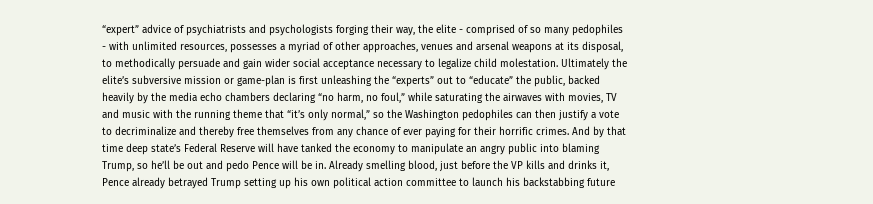“expert” advice of psychiatrists and psychologists forging their way, the elite - comprised of so many pedophiles - with unlimited resources, possesses a myriad of other approaches, venues and arsenal weapons at its disposal, to methodically persuade and gain wider social acceptance necessary to legalize child molestation. Ultimately the elite’s subversive mission or game-plan is first unleashing the “experts” out to “educate” the public, backed heavily by the media echo chambers declaring “no harm, no foul,” while saturating the airwaves with movies, TV and music with the running theme that “it’s only normal,” so the Washington pedophiles can then justify a vote to decriminalize and thereby free themselves from any chance of ever paying for their horrific crimes. And by that time deep state’s Federal Reserve will have tanked the economy to manipulate an angry public into blaming Trump, so he’ll be out and pedo Pence will be in. Already smelling blood, just before the VP kills and drinks it, Pence already betrayed Trump setting up his own political action committee to launch his backstabbing future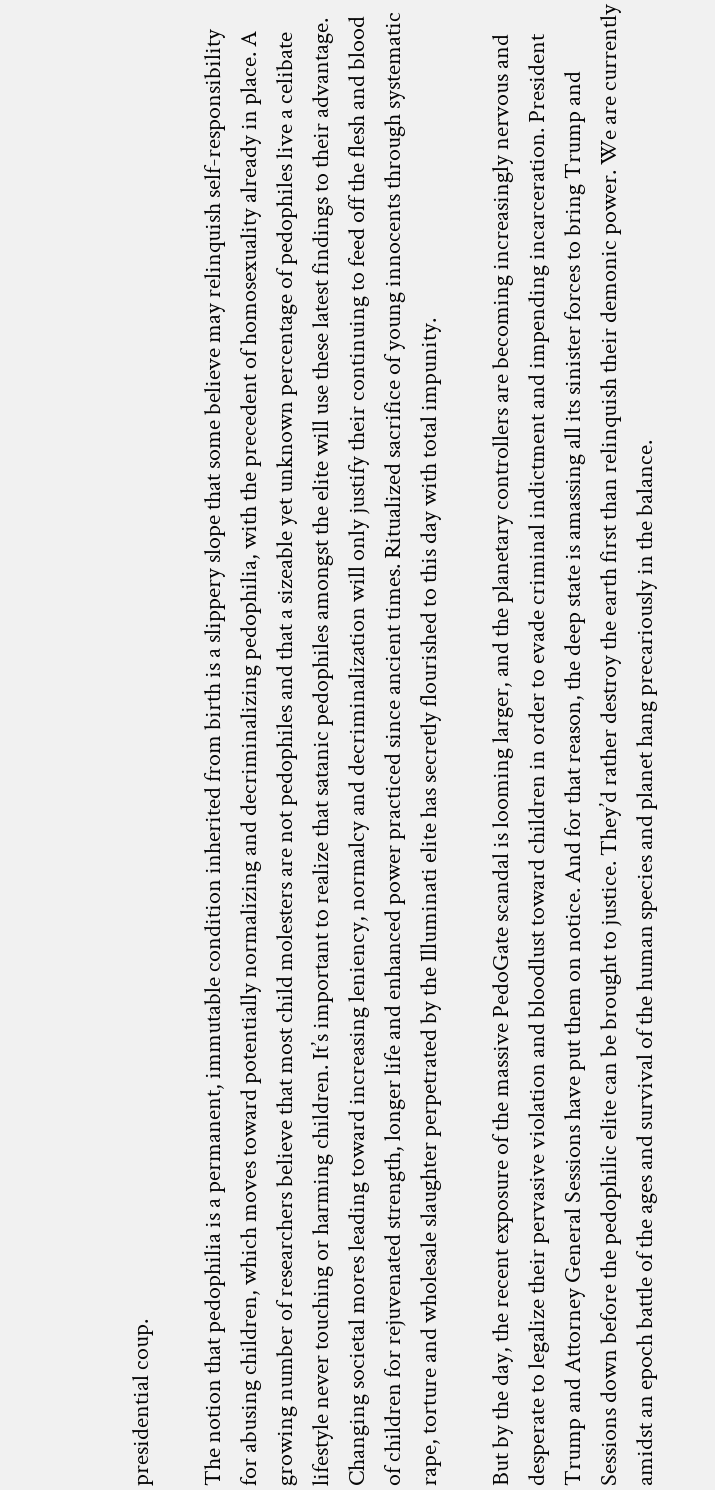presidential coup.

The notion that pedophilia is a permanent, immutable condition inherited from birth is a slippery slope that some believe may relinquish self-responsibility for abusing children, which moves toward potentially normalizing and decriminalizing pedophilia, with the precedent of homosexuality already in place. A growing number of researchers believe that most child molesters are not pedophiles and that a sizeable yet unknown percentage of pedophiles live a celibate lifestyle never touching or harming children. It’s important to realize that satanic pedophiles amongst the elite will use these latest findings to their advantage. Changing societal mores leading toward increasing leniency, normalcy and decriminalization will only justify their continuing to feed off the flesh and blood of children for rejuvenated strength, longer life and enhanced power practiced since ancient times. Ritualized sacrifice of young innocents through systematic rape, torture and wholesale slaughter perpetrated by the Illuminati elite has secretly flourished to this day with total impunity.

But by the day, the recent exposure of the massive PedoGate scandal is looming larger, and the planetary controllers are becoming increasingly nervous and desperate to legalize their pervasive violation and bloodlust toward children in order to evade criminal indictment and impending incarceration. President Trump and Attorney General Sessions have put them on notice. And for that reason, the deep state is amassing all its sinister forces to bring Trump and Sessions down before the pedophilic elite can be brought to justice. They’d rather destroy the earth first than relinquish their demonic power. We are currently amidst an epoch battle of the ages and survival of the human species and planet hang precariously in the balance.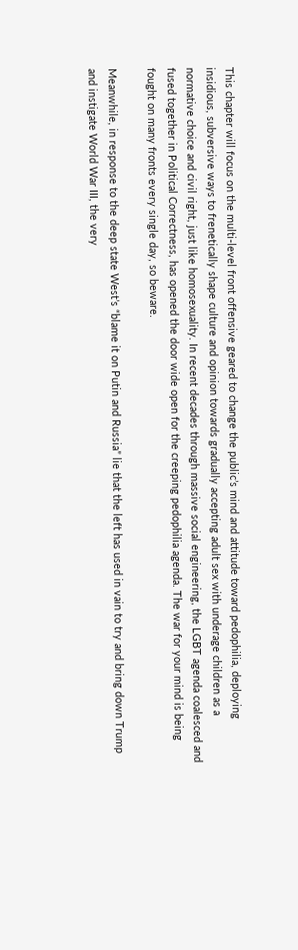This chapter will focus on the multi-level front offensive geared to change the public’s mind and attitude toward pedophilia, deploying insidious, subversive ways to frenetically shape culture and opinion towards gradually accepting adult sex with underage children as a normative choice and civil right, just like homosexuality. In recent decades through massive social engineering, the LGBT agenda coalesced and fused together in Political Correctness, has opened the door wide open for the creeping pedophilia agenda. The war for your mind is being fought on many fronts every single day, so beware.

Meanwhile, in response to the deep state West’s “blame it on Putin and Russia” lie that the left has used in vain to try and bring down Trump and instigate World War III, the very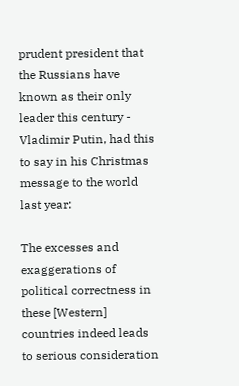prudent president that the Russians have known as their only leader this century - Vladimir Putin, had this to say in his Christmas message to the world last year:

The excesses and exaggerations of political correctness in these [Western] countries indeed leads to serious consideration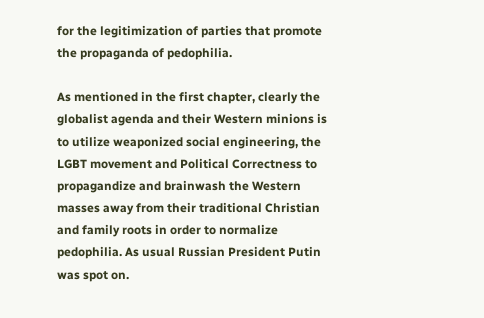for the legitimization of parties that promote the propaganda of pedophilia.

As mentioned in the first chapter, clearly the globalist agenda and their Western minions is to utilize weaponized social engineering, the LGBT movement and Political Correctness to propagandize and brainwash the Western masses away from their traditional Christian and family roots in order to normalize pedophilia. As usual Russian President Putin was spot on.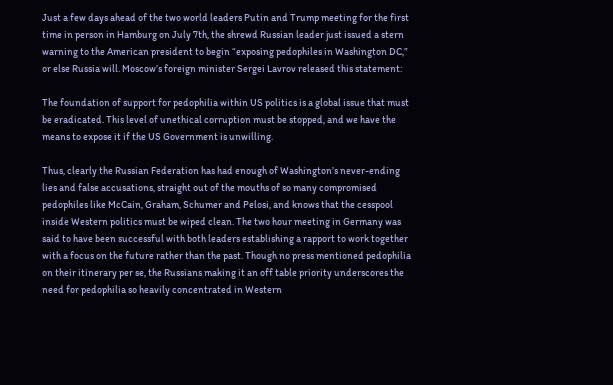Just a few days ahead of the two world leaders Putin and Trump meeting for the first time in person in Hamburg on July 7th, the shrewd Russian leader just issued a stern warning to the American president to begin “exposing pedophiles in Washington DC,” or else Russia will. Moscow’s foreign minister Sergei Lavrov released this statement:

The foundation of support for pedophilia within US politics is a global issue that must be eradicated. This level of unethical corruption must be stopped, and we have the means to expose it if the US Government is unwilling.

Thus, clearly the Russian Federation has had enough of Washington’s never-ending lies and false accusations, straight out of the mouths of so many compromised pedophiles like McCain, Graham, Schumer and Pelosi, and knows that the cesspool inside Western politics must be wiped clean. The two hour meeting in Germany was said to have been successful with both leaders establishing a rapport to work together with a focus on the future rather than the past. Though no press mentioned pedophilia on their itinerary per se, the Russians making it an off table priority underscores the need for pedophilia so heavily concentrated in Western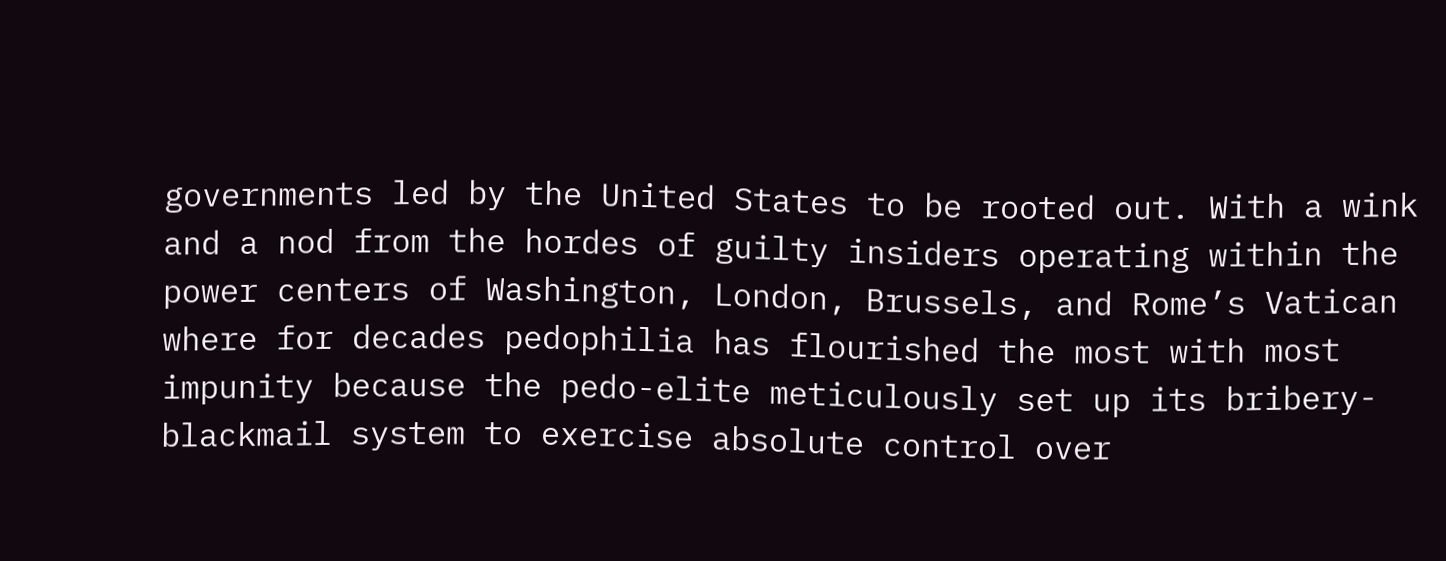governments led by the United States to be rooted out. With a wink and a nod from the hordes of guilty insiders operating within the power centers of Washington, London, Brussels, and Rome’s Vatican where for decades pedophilia has flourished the most with most impunity because the pedo-elite meticulously set up its bribery-blackmail system to exercise absolute control over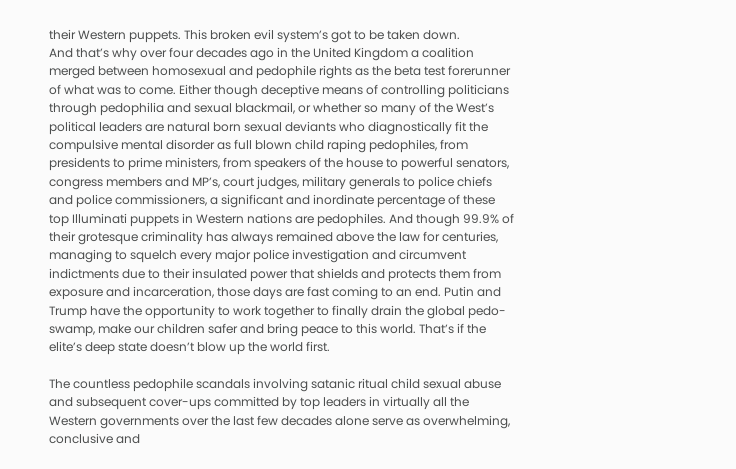their Western puppets. This broken evil system’s got to be taken down.
And that’s why over four decades ago in the United Kingdom a coalition merged between homosexual and pedophile rights as the beta test forerunner of what was to come. Either though deceptive means of controlling politicians through pedophilia and sexual blackmail, or whether so many of the West’s political leaders are natural born sexual deviants who diagnostically fit the compulsive mental disorder as full blown child raping pedophiles, from presidents to prime ministers, from speakers of the house to powerful senators, congress members and MP’s, court judges, military generals to police chiefs and police commissioners, a significant and inordinate percentage of these top Illuminati puppets in Western nations are pedophiles. And though 99.9% of their grotesque criminality has always remained above the law for centuries, managing to squelch every major police investigation and circumvent indictments due to their insulated power that shields and protects them from exposure and incarceration, those days are fast coming to an end. Putin and Trump have the opportunity to work together to finally drain the global pedo-swamp, make our children safer and bring peace to this world. That’s if the elite’s deep state doesn’t blow up the world first.

The countless pedophile scandals involving satanic ritual child sexual abuse and subsequent cover-ups committed by top leaders in virtually all the Western governments over the last few decades alone serve as overwhelming, conclusive and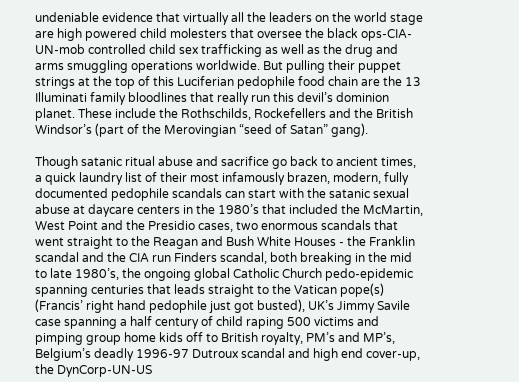undeniable evidence that virtually all the leaders on the world stage are high powered child molesters that oversee the black ops-CIA-UN-mob controlled child sex trafficking as well as the drug and arms smuggling operations worldwide. But pulling their puppet strings at the top of this Luciferian pedophile food chain are the 13 Illuminati family bloodlines that really run this devil’s dominion planet. These include the Rothschilds, Rockefellers and the British Windsor’s (part of the Merovingian “seed of Satan” gang).

Though satanic ritual abuse and sacrifice go back to ancient times, a quick laundry list of their most infamously brazen, modern, fully documented pedophile scandals can start with the satanic sexual abuse at daycare centers in the 1980’s that included the McMartin, West Point and the Presidio cases, two enormous scandals that went straight to the Reagan and Bush White Houses - the Franklin scandal and the CIA run Finders scandal, both breaking in the mid to late 1980’s, the ongoing global Catholic Church pedo-epidemic spanning centuries that leads straight to the Vatican pope(s) (Francis’ right hand pedophile just got busted), UK’s Jimmy Savile case spanning a half century of child raping 500 victims and pimping group home kids off to British royalty, PM’s and MP’s, Belgium’s deadly 1996-97 Dutroux scandal and high end cover-up, the DynCorp-UN-US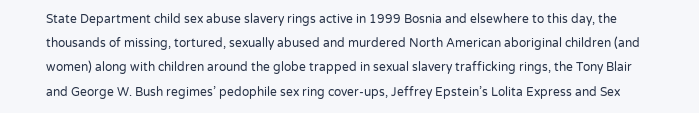State Department child sex abuse slavery rings active in 1999 Bosnia and elsewhere to this day, the thousands of missing, tortured, sexually abused and murdered North American aboriginal children (and women) along with children around the globe trapped in sexual slavery trafficking rings, the Tony Blair and George W. Bush regimes’ pedophile sex ring cover-ups, Jeffrey Epstein’s Lolita Express and Sex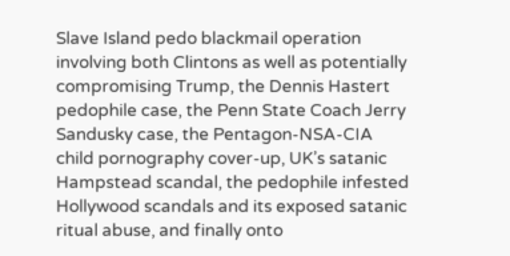Slave Island pedo blackmail operation involving both Clintons as well as potentially compromising Trump, the Dennis Hastert pedophile case, the Penn State Coach Jerry Sandusky case, the Pentagon-NSA-CIA child pornography cover-up, UK’s satanic Hampstead scandal, the pedophile infested Hollywood scandals and its exposed satanic ritual abuse, and finally onto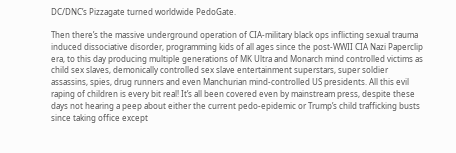DC/DNC’s Pizzagate turned worldwide PedoGate.

Then there’s the massive underground operation of CIA-military black ops inflicting sexual trauma induced dissociative disorder, programming kids of all ages since the post-WWII CIA Nazi Paperclip era, to this day producing multiple generations of MK Ultra and Monarch mind controlled victims as child sex slaves, demonically controlled sex slave entertainment superstars, super soldier assassins, spies, drug runners and even Manchurian mind-controlled US presidents. All this evil raping of children is every bit real! It’s all been covered even by mainstream press, despite these days not hearing a peep about either the current pedo-epidemic or Trump’s child trafficking busts since taking office except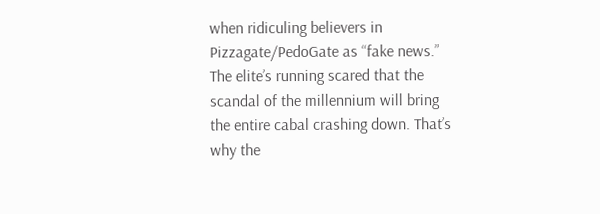when ridiculing believers in Pizzagate/PedoGate as “fake news.” The elite’s running scared that the scandal of the millennium will bring the entire cabal crashing down. That’s why the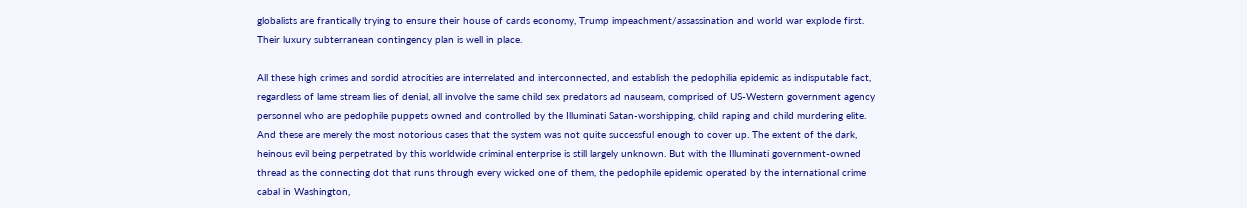globalists are frantically trying to ensure their house of cards economy, Trump impeachment/assassination and world war explode first. Their luxury subterranean contingency plan is well in place.

All these high crimes and sordid atrocities are interrelated and interconnected, and establish the pedophilia epidemic as indisputable fact, regardless of lame stream lies of denial, all involve the same child sex predators ad nauseam, comprised of US-Western government agency personnel who are pedophile puppets owned and controlled by the Illuminati Satan-worshipping, child raping and child murdering elite. And these are merely the most notorious cases that the system was not quite successful enough to cover up. The extent of the dark, heinous evil being perpetrated by this worldwide criminal enterprise is still largely unknown. But with the Illuminati government-owned thread as the connecting dot that runs through every wicked one of them, the pedophile epidemic operated by the international crime cabal in Washington,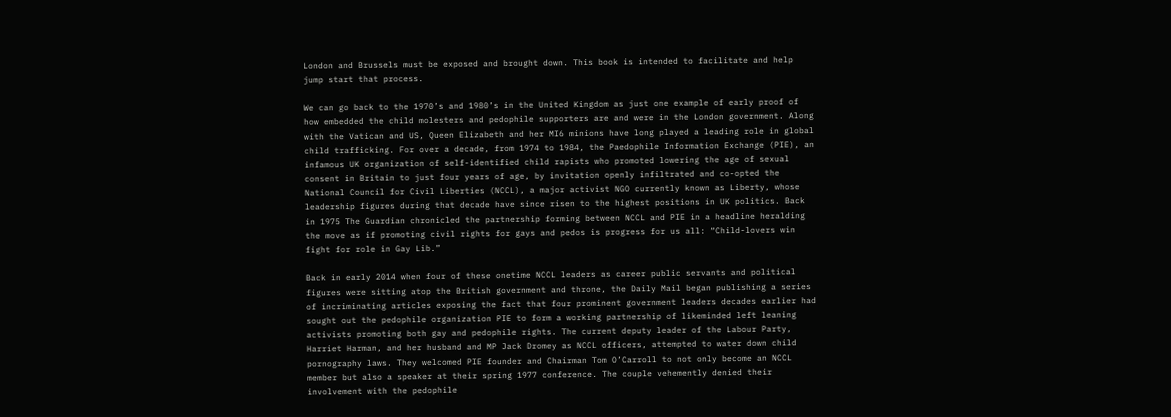London and Brussels must be exposed and brought down. This book is intended to facilitate and help jump start that process.

We can go back to the 1970’s and 1980’s in the United Kingdom as just one example of early proof of how embedded the child molesters and pedophile supporters are and were in the London government. Along with the Vatican and US, Queen Elizabeth and her MI6 minions have long played a leading role in global child trafficking. For over a decade, from 1974 to 1984, the Paedophile Information Exchange (PIE), an infamous UK organization of self-identified child rapists who promoted lowering the age of sexual consent in Britain to just four years of age, by invitation openly infiltrated and co-opted the National Council for Civil Liberties (NCCL), a major activist NGO currently known as Liberty, whose leadership figures during that decade have since risen to the highest positions in UK politics. Back in 1975 The Guardian chronicled the partnership forming between NCCL and PIE in a headline heralding the move as if promoting civil rights for gays and pedos is progress for us all: “Child-lovers win fight for role in Gay Lib.”

Back in early 2014 when four of these onetime NCCL leaders as career public servants and political figures were sitting atop the British government and throne, the Daily Mail began publishing a series of incriminating articles exposing the fact that four prominent government leaders decades earlier had sought out the pedophile organization PIE to form a working partnership of likeminded left leaning activists promoting both gay and pedophile rights. The current deputy leader of the Labour Party, Harriet Harman, and her husband and MP Jack Dromey as NCCL officers, attempted to water down child pornography laws. They welcomed PIE founder and Chairman Tom O’Carroll to not only become an NCCL member but also a speaker at their spring 1977 conference. The couple vehemently denied their involvement with the pedophile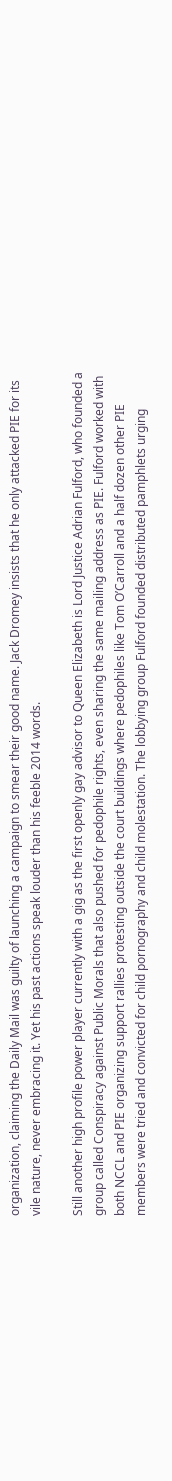organization, claiming the Daily Mail was guilty of launching a campaign to smear their good name. Jack Dromey insists that he only attacked PIE for its vile nature, never embracing it. Yet his past actions speak louder than his feeble 2014 words.

Still another high profile power player currently with a gig as the first openly gay advisor to Queen Elizabeth is Lord Justice Adrian Fulford, who founded a group called Conspiracy against Public Morals that also pushed for pedophile rights, even sharing the same mailing address as PIE. Fulford worked with both NCCL and PIE organizing support rallies protesting outside the court buildings where pedophiles like Tom O’Carroll and a half dozen other PIE members were tried and convicted for child pornography and child molestation. The lobbying group Fulford founded distributed pamphlets urging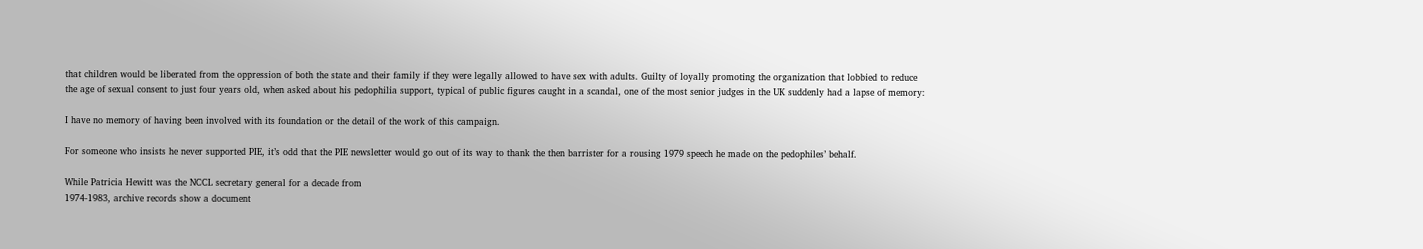that children would be liberated from the oppression of both the state and their family if they were legally allowed to have sex with adults. Guilty of loyally promoting the organization that lobbied to reduce the age of sexual consent to just four years old, when asked about his pedophilia support, typical of public figures caught in a scandal, one of the most senior judges in the UK suddenly had a lapse of memory:

I have no memory of having been involved with its foundation or the detail of the work of this campaign.

For someone who insists he never supported PIE, it’s odd that the PIE newsletter would go out of its way to thank the then barrister for a rousing 1979 speech he made on the pedophiles’ behalf.

While Patricia Hewitt was the NCCL secretary general for a decade from
1974-1983, archive records show a document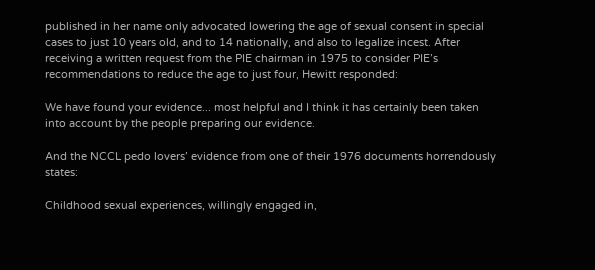published in her name only advocated lowering the age of sexual consent in special cases to just 10 years old, and to 14 nationally, and also to legalize incest. After receiving a written request from the PIE chairman in 1975 to consider PIE’s recommendations to reduce the age to just four, Hewitt responded:

We have found your evidence... most helpful and I think it has certainly been taken into account by the people preparing our evidence.

And the NCCL pedo lovers’ evidence from one of their 1976 documents horrendously states:

Childhood sexual experiences, willingly engaged in,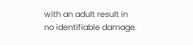with an adult result in no identifiable damage.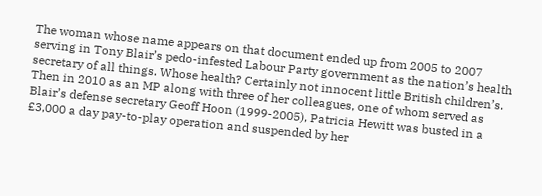The woman whose name appears on that document ended up from 2005 to 2007 serving in Tony Blair’s pedo-infested Labour Party government as the nation’s health secretary of all things. Whose health? Certainly not innocent little British children’s. Then in 2010 as an MP along with three of her colleagues, one of whom served as Blair’s defense secretary Geoff Hoon (1999-2005), Patricia Hewitt was busted in a £3,000 a day pay-to-play operation and suspended by her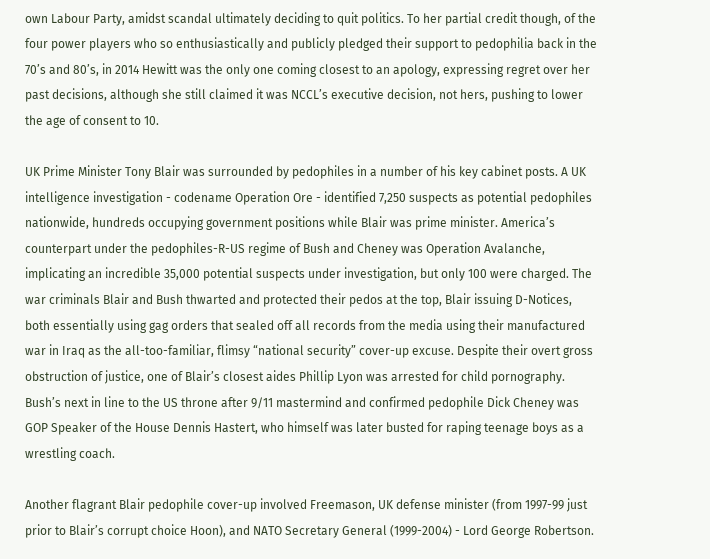own Labour Party, amidst scandal ultimately deciding to quit politics. To her partial credit though, of the four power players who so enthusiastically and publicly pledged their support to pedophilia back in the 70’s and 80’s, in 2014 Hewitt was the only one coming closest to an apology, expressing regret over her past decisions, although she still claimed it was NCCL’s executive decision, not hers, pushing to lower the age of consent to 10.

UK Prime Minister Tony Blair was surrounded by pedophiles in a number of his key cabinet posts. A UK intelligence investigation - codename Operation Ore - identified 7,250 suspects as potential pedophiles nationwide, hundreds occupying government positions while Blair was prime minister. America’s counterpart under the pedophiles-R-US regime of Bush and Cheney was Operation Avalanche, implicating an incredible 35,000 potential suspects under investigation, but only 100 were charged. The war criminals Blair and Bush thwarted and protected their pedos at the top, Blair issuing D-Notices, both essentially using gag orders that sealed off all records from the media using their manufactured war in Iraq as the all-too-familiar, flimsy “national security” cover-up excuse. Despite their overt gross obstruction of justice, one of Blair’s closest aides Phillip Lyon was arrested for child pornography. Bush’s next in line to the US throne after 9/11 mastermind and confirmed pedophile Dick Cheney was GOP Speaker of the House Dennis Hastert, who himself was later busted for raping teenage boys as a wrestling coach.

Another flagrant Blair pedophile cover-up involved Freemason, UK defense minister (from 1997-99 just prior to Blair’s corrupt choice Hoon), and NATO Secretary General (1999-2004) - Lord George Robertson.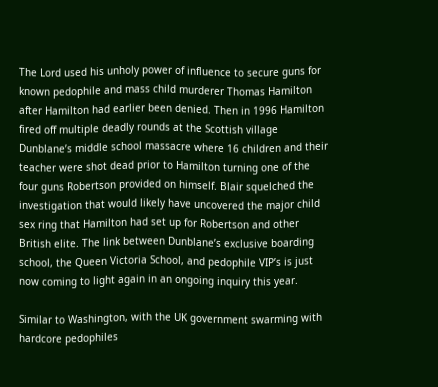The Lord used his unholy power of influence to secure guns for known pedophile and mass child murderer Thomas Hamilton after Hamilton had earlier been denied. Then in 1996 Hamilton fired off multiple deadly rounds at the Scottish village Dunblane’s middle school massacre where 16 children and their teacher were shot dead prior to Hamilton turning one of the four guns Robertson provided on himself. Blair squelched the investigation that would likely have uncovered the major child sex ring that Hamilton had set up for Robertson and other British elite. The link between Dunblane’s exclusive boarding school, the Queen Victoria School, and pedophile VIP’s is just now coming to light again in an ongoing inquiry this year.

Similar to Washington, with the UK government swarming with hardcore pedophiles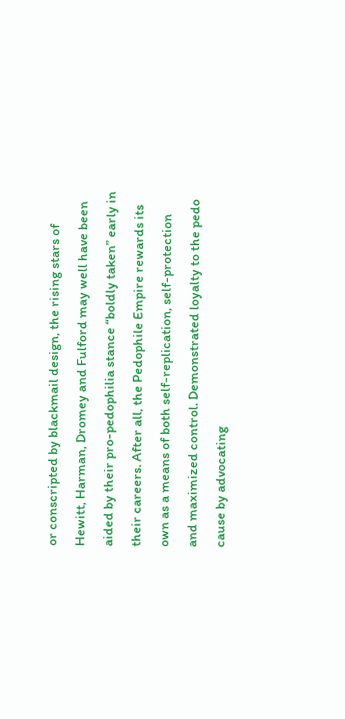or conscripted by blackmail design, the rising stars of Hewitt, Harman, Dromey and Fulford may well have been aided by their pro-pedophilia stance “boldly taken” early in their careers. After all, the Pedophile Empire rewards its own as a means of both self-replication, self-protection and maximized control. Demonstrated loyalty to the pedo cause by advocating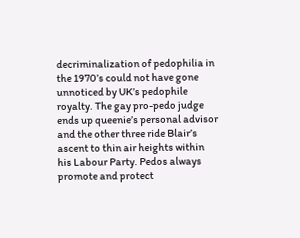decriminalization of pedophilia in the 1970’s could not have gone unnoticed by UK’s pedophile royalty. The gay pro-pedo judge ends up queenie’s personal advisor and the other three ride Blair’s ascent to thin air heights within his Labour Party. Pedos always promote and protect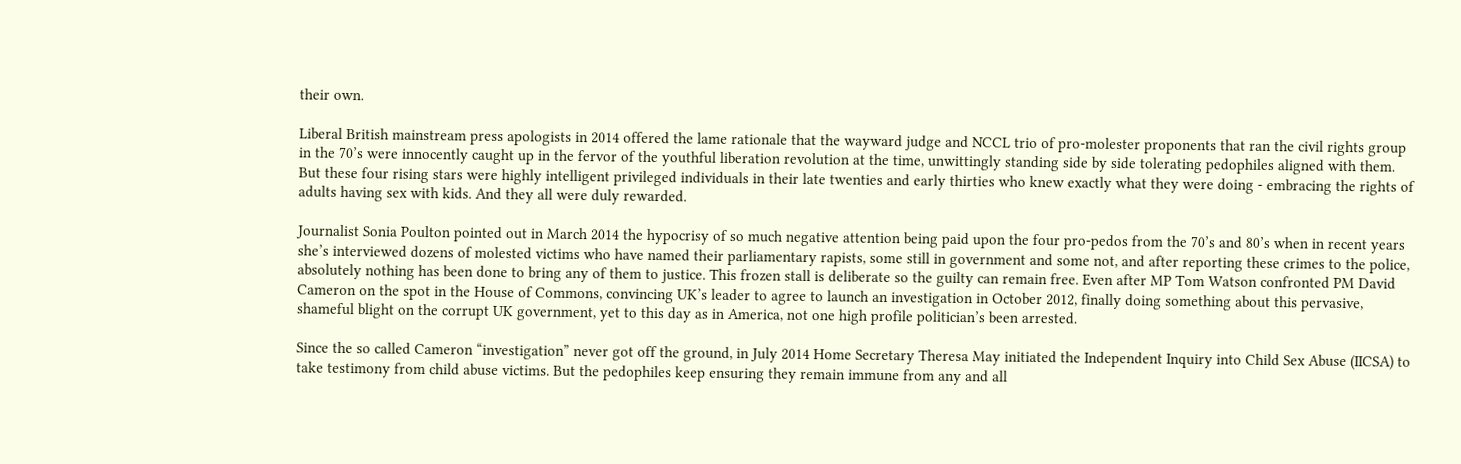their own.

Liberal British mainstream press apologists in 2014 offered the lame rationale that the wayward judge and NCCL trio of pro-molester proponents that ran the civil rights group in the 70’s were innocently caught up in the fervor of the youthful liberation revolution at the time, unwittingly standing side by side tolerating pedophiles aligned with them. But these four rising stars were highly intelligent privileged individuals in their late twenties and early thirties who knew exactly what they were doing - embracing the rights of adults having sex with kids. And they all were duly rewarded.

Journalist Sonia Poulton pointed out in March 2014 the hypocrisy of so much negative attention being paid upon the four pro-pedos from the 70’s and 80’s when in recent years she’s interviewed dozens of molested victims who have named their parliamentary rapists, some still in government and some not, and after reporting these crimes to the police, absolutely nothing has been done to bring any of them to justice. This frozen stall is deliberate so the guilty can remain free. Even after MP Tom Watson confronted PM David Cameron on the spot in the House of Commons, convincing UK’s leader to agree to launch an investigation in October 2012, finally doing something about this pervasive, shameful blight on the corrupt UK government, yet to this day as in America, not one high profile politician’s been arrested.

Since the so called Cameron “investigation” never got off the ground, in July 2014 Home Secretary Theresa May initiated the Independent Inquiry into Child Sex Abuse (IICSA) to take testimony from child abuse victims. But the pedophiles keep ensuring they remain immune from any and all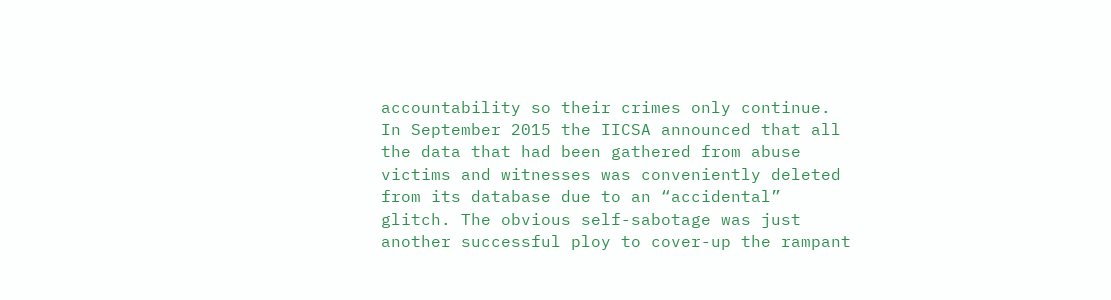accountability so their crimes only continue. In September 2015 the IICSA announced that all the data that had been gathered from abuse victims and witnesses was conveniently deleted from its database due to an “accidental” glitch. The obvious self-sabotage was just another successful ploy to cover-up the rampant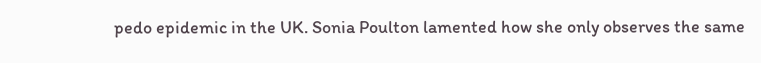pedo epidemic in the UK. Sonia Poulton lamented how she only observes the same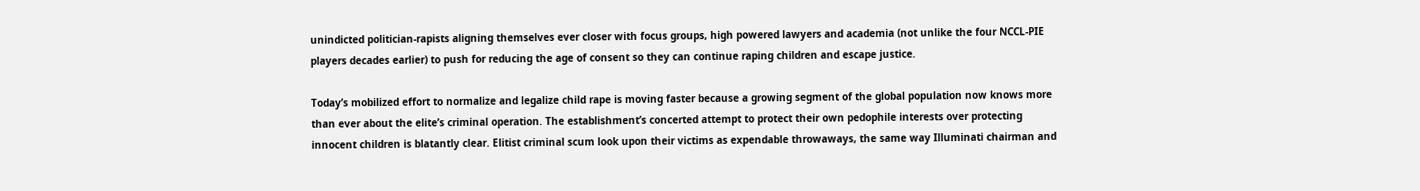unindicted politician-rapists aligning themselves ever closer with focus groups, high powered lawyers and academia (not unlike the four NCCL-PIE players decades earlier) to push for reducing the age of consent so they can continue raping children and escape justice.

Today’s mobilized effort to normalize and legalize child rape is moving faster because a growing segment of the global population now knows more than ever about the elite’s criminal operation. The establishment’s concerted attempt to protect their own pedophile interests over protecting innocent children is blatantly clear. Elitist criminal scum look upon their victims as expendable throwaways, the same way Illuminati chairman and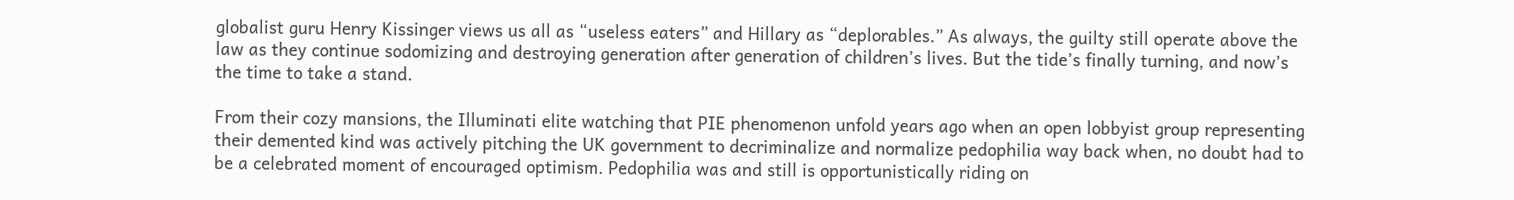globalist guru Henry Kissinger views us all as “useless eaters” and Hillary as “deplorables.” As always, the guilty still operate above the law as they continue sodomizing and destroying generation after generation of children’s lives. But the tide’s finally turning, and now’s the time to take a stand.

From their cozy mansions, the Illuminati elite watching that PIE phenomenon unfold years ago when an open lobbyist group representing their demented kind was actively pitching the UK government to decriminalize and normalize pedophilia way back when, no doubt had to be a celebrated moment of encouraged optimism. Pedophilia was and still is opportunistically riding on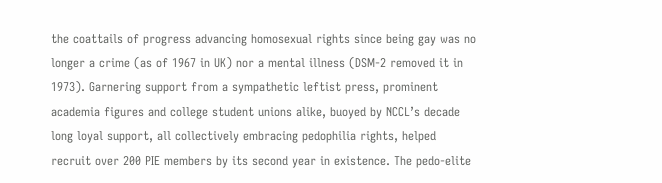the coattails of progress advancing homosexual rights since being gay was no longer a crime (as of 1967 in UK) nor a mental illness (DSM-2 removed it in 1973). Garnering support from a sympathetic leftist press, prominent academia figures and college student unions alike, buoyed by NCCL’s decade long loyal support, all collectively embracing pedophilia rights, helped recruit over 200 PIE members by its second year in existence. The pedo-elite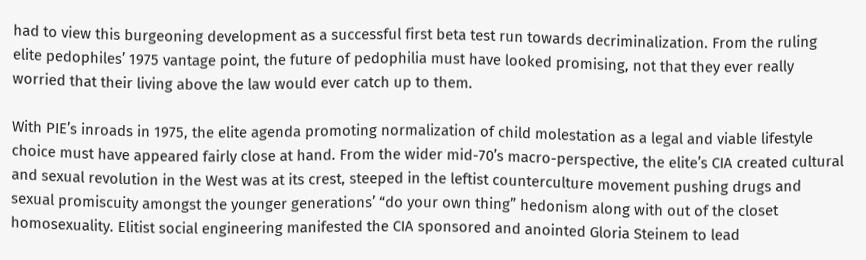had to view this burgeoning development as a successful first beta test run towards decriminalization. From the ruling elite pedophiles’ 1975 vantage point, the future of pedophilia must have looked promising, not that they ever really worried that their living above the law would ever catch up to them.

With PIE’s inroads in 1975, the elite agenda promoting normalization of child molestation as a legal and viable lifestyle choice must have appeared fairly close at hand. From the wider mid-70’s macro-perspective, the elite’s CIA created cultural and sexual revolution in the West was at its crest, steeped in the leftist counterculture movement pushing drugs and sexual promiscuity amongst the younger generations’ “do your own thing” hedonism along with out of the closet homosexuality. Elitist social engineering manifested the CIA sponsored and anointed Gloria Steinem to lead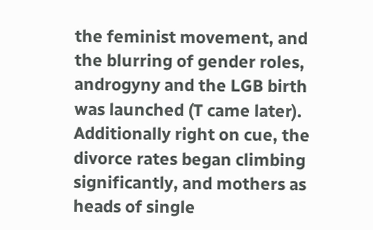the feminist movement, and the blurring of gender roles, androgyny and the LGB birth was launched (T came later). Additionally right on cue, the divorce rates began climbing significantly, and mothers as heads of single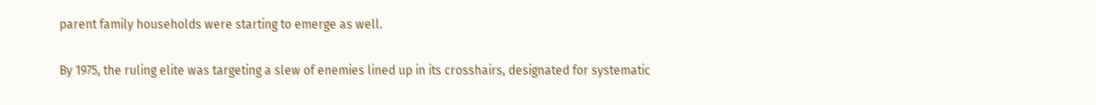parent family households were starting to emerge as well.

By 1975, the ruling elite was targeting a slew of enemies lined up in its crosshairs, designated for systematic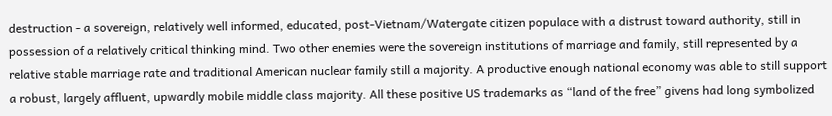destruction - a sovereign, relatively well informed, educated, post-Vietnam/Watergate citizen populace with a distrust toward authority, still in possession of a relatively critical thinking mind. Two other enemies were the sovereign institutions of marriage and family, still represented by a relative stable marriage rate and traditional American nuclear family still a majority. A productive enough national economy was able to still support a robust, largely affluent, upwardly mobile middle class majority. All these positive US trademarks as “land of the free” givens had long symbolized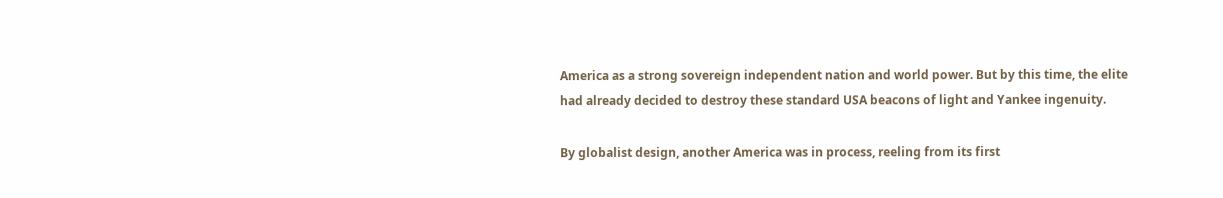America as a strong sovereign independent nation and world power. But by this time, the elite had already decided to destroy these standard USA beacons of light and Yankee ingenuity.

By globalist design, another America was in process, reeling from its first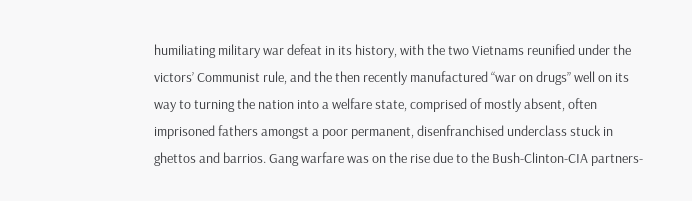humiliating military war defeat in its history, with the two Vietnams reunified under the victors’ Communist rule, and the then recently manufactured “war on drugs” well on its way to turning the nation into a welfare state, comprised of mostly absent, often imprisoned fathers amongst a poor permanent, disenfranchised underclass stuck in ghettos and barrios. Gang warfare was on the rise due to the Bush-Clinton-CIA partners-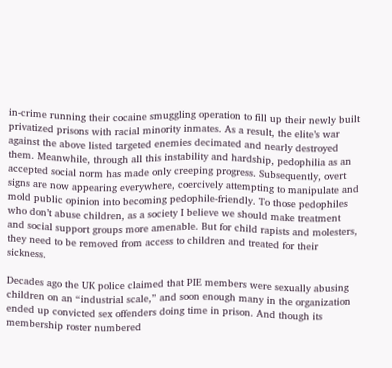in-crime running their cocaine smuggling operation to fill up their newly built privatized prisons with racial minority inmates. As a result, the elite’s war against the above listed targeted enemies decimated and nearly destroyed them. Meanwhile, through all this instability and hardship, pedophilia as an accepted social norm has made only creeping progress. Subsequently, overt signs are now appearing everywhere, coercively attempting to manipulate and mold public opinion into becoming pedophile-friendly. To those pedophiles who don’t abuse children, as a society I believe we should make treatment and social support groups more amenable. But for child rapists and molesters, they need to be removed from access to children and treated for their sickness.

Decades ago the UK police claimed that PIE members were sexually abusing children on an “industrial scale,” and soon enough many in the organization ended up convicted sex offenders doing time in prison. And though its membership roster numbered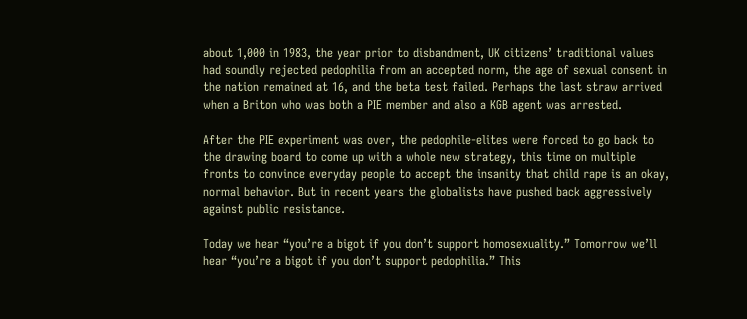about 1,000 in 1983, the year prior to disbandment, UK citizens’ traditional values had soundly rejected pedophilia from an accepted norm, the age of sexual consent in the nation remained at 16, and the beta test failed. Perhaps the last straw arrived when a Briton who was both a PIE member and also a KGB agent was arrested.

After the PIE experiment was over, the pedophile-elites were forced to go back to the drawing board to come up with a whole new strategy, this time on multiple fronts to convince everyday people to accept the insanity that child rape is an okay, normal behavior. But in recent years the globalists have pushed back aggressively against public resistance.

Today we hear “you’re a bigot if you don’t support homosexuality.” Tomorrow we’ll hear “you’re a bigot if you don’t support pedophilia.” This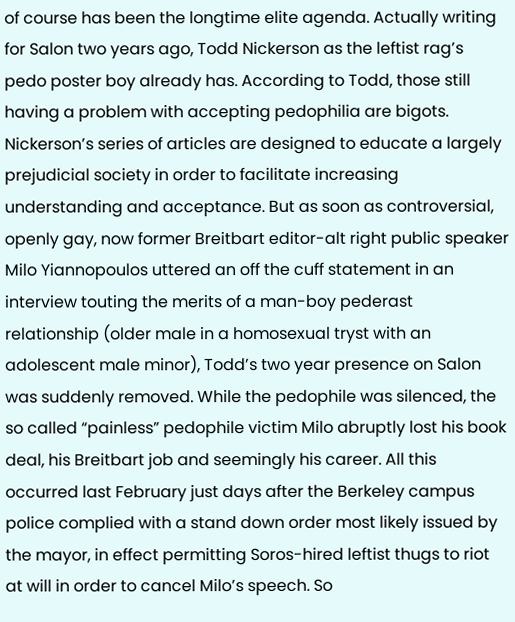of course has been the longtime elite agenda. Actually writing for Salon two years ago, Todd Nickerson as the leftist rag’s pedo poster boy already has. According to Todd, those still having a problem with accepting pedophilia are bigots. Nickerson’s series of articles are designed to educate a largely prejudicial society in order to facilitate increasing understanding and acceptance. But as soon as controversial, openly gay, now former Breitbart editor-alt right public speaker Milo Yiannopoulos uttered an off the cuff statement in an interview touting the merits of a man-boy pederast relationship (older male in a homosexual tryst with an adolescent male minor), Todd’s two year presence on Salon was suddenly removed. While the pedophile was silenced, the so called “painless” pedophile victim Milo abruptly lost his book deal, his Breitbart job and seemingly his career. All this occurred last February just days after the Berkeley campus police complied with a stand down order most likely issued by the mayor, in effect permitting Soros-hired leftist thugs to riot at will in order to cancel Milo’s speech. So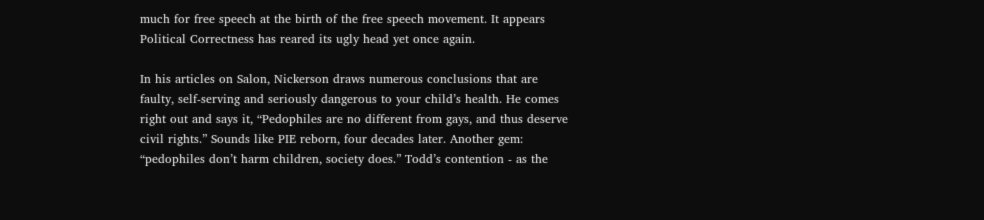much for free speech at the birth of the free speech movement. It appears Political Correctness has reared its ugly head yet once again.

In his articles on Salon, Nickerson draws numerous conclusions that are faulty, self-serving and seriously dangerous to your child’s health. He comes right out and says it, “Pedophiles are no different from gays, and thus deserve civil rights.” Sounds like PIE reborn, four decades later. Another gem: “pedophiles don’t harm children, society does.” Todd’s contention - as the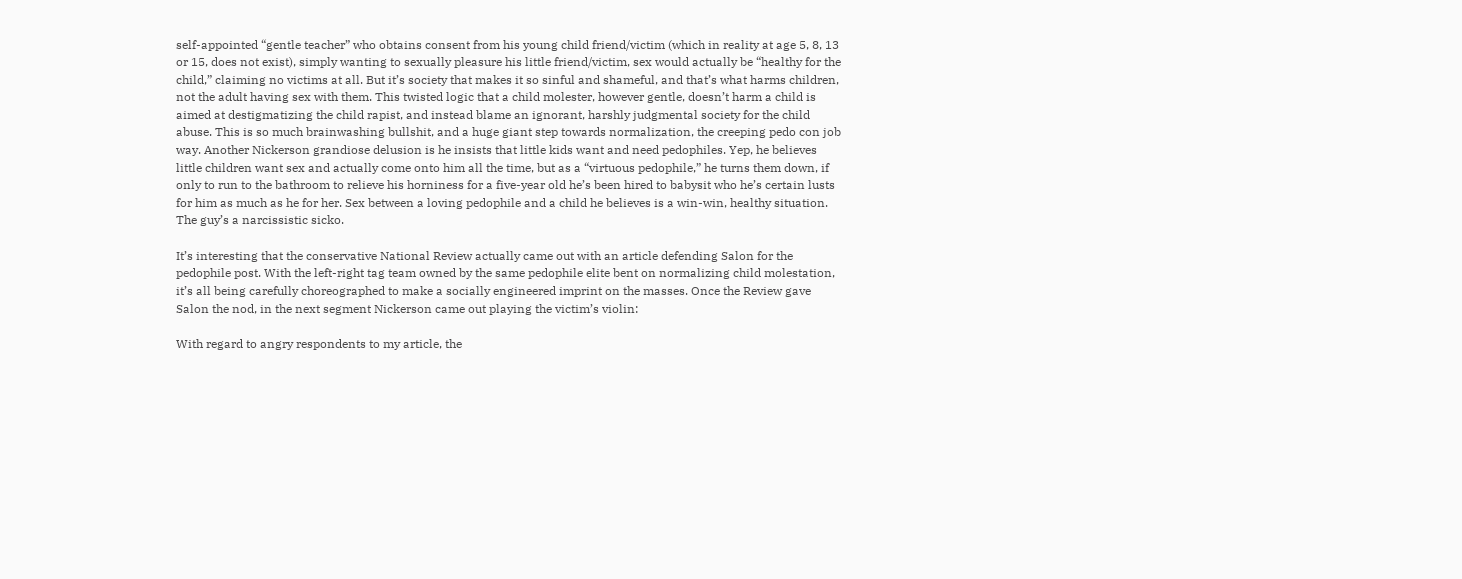self-appointed “gentle teacher” who obtains consent from his young child friend/victim (which in reality at age 5, 8, 13 or 15, does not exist), simply wanting to sexually pleasure his little friend/victim, sex would actually be “healthy for the child,” claiming no victims at all. But it’s society that makes it so sinful and shameful, and that’s what harms children, not the adult having sex with them. This twisted logic that a child molester, however gentle, doesn’t harm a child is aimed at destigmatizing the child rapist, and instead blame an ignorant, harshly judgmental society for the child abuse. This is so much brainwashing bullshit, and a huge giant step towards normalization, the creeping pedo con job way. Another Nickerson grandiose delusion is he insists that little kids want and need pedophiles. Yep, he believes little children want sex and actually come onto him all the time, but as a “virtuous pedophile,” he turns them down, if only to run to the bathroom to relieve his horniness for a five-year old he’s been hired to babysit who he’s certain lusts for him as much as he for her. Sex between a loving pedophile and a child he believes is a win-win, healthy situation. The guy’s a narcissistic sicko.

It’s interesting that the conservative National Review actually came out with an article defending Salon for the pedophile post. With the left-right tag team owned by the same pedophile elite bent on normalizing child molestation, it’s all being carefully choreographed to make a socially engineered imprint on the masses. Once the Review gave Salon the nod, in the next segment Nickerson came out playing the victim’s violin:

With regard to angry respondents to my article, the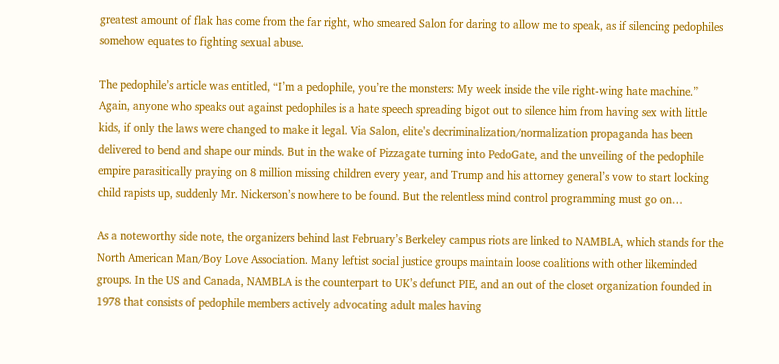greatest amount of flak has come from the far right, who smeared Salon for daring to allow me to speak, as if silencing pedophiles somehow equates to fighting sexual abuse.

The pedophile’s article was entitled, “I’m a pedophile, you’re the monsters: My week inside the vile right-wing hate machine.” Again, anyone who speaks out against pedophiles is a hate speech spreading bigot out to silence him from having sex with little kids, if only the laws were changed to make it legal. Via Salon, elite’s decriminalization/normalization propaganda has been delivered to bend and shape our minds. But in the wake of Pizzagate turning into PedoGate, and the unveiling of the pedophile empire parasitically praying on 8 million missing children every year, and Trump and his attorney general’s vow to start locking child rapists up, suddenly Mr. Nickerson’s nowhere to be found. But the relentless mind control programming must go on…

As a noteworthy side note, the organizers behind last February’s Berkeley campus riots are linked to NAMBLA, which stands for the North American Man/Boy Love Association. Many leftist social justice groups maintain loose coalitions with other likeminded groups. In the US and Canada, NAMBLA is the counterpart to UK’s defunct PIE, and an out of the closet organization founded in 1978 that consists of pedophile members actively advocating adult males having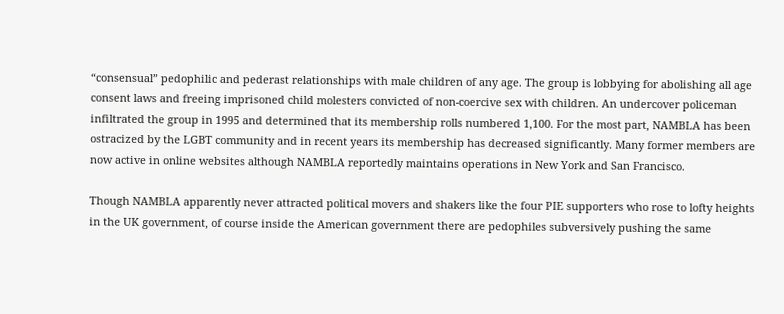“consensual” pedophilic and pederast relationships with male children of any age. The group is lobbying for abolishing all age consent laws and freeing imprisoned child molesters convicted of non-coercive sex with children. An undercover policeman infiltrated the group in 1995 and determined that its membership rolls numbered 1,100. For the most part, NAMBLA has been ostracized by the LGBT community and in recent years its membership has decreased significantly. Many former members are now active in online websites although NAMBLA reportedly maintains operations in New York and San Francisco.

Though NAMBLA apparently never attracted political movers and shakers like the four PIE supporters who rose to lofty heights in the UK government, of course inside the American government there are pedophiles subversively pushing the same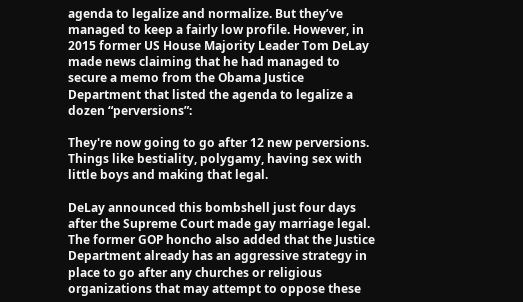agenda to legalize and normalize. But they’ve managed to keep a fairly low profile. However, in 2015 former US House Majority Leader Tom DeLay made news claiming that he had managed to secure a memo from the Obama Justice Department that listed the agenda to legalize a dozen “perversions”:

They're now going to go after 12 new perversions. Things like bestiality, polygamy, having sex with little boys and making that legal.

DeLay announced this bombshell just four days after the Supreme Court made gay marriage legal. The former GOP honcho also added that the Justice Department already has an aggressive strategy in place to go after any churches or religious organizations that may attempt to oppose these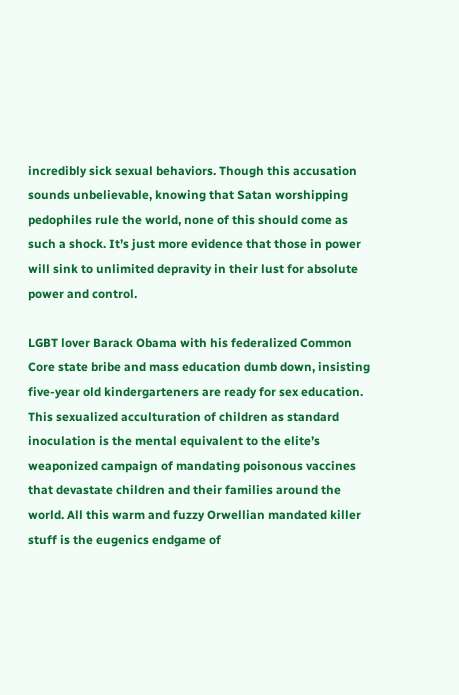incredibly sick sexual behaviors. Though this accusation sounds unbelievable, knowing that Satan worshipping pedophiles rule the world, none of this should come as such a shock. It’s just more evidence that those in power will sink to unlimited depravity in their lust for absolute power and control.

LGBT lover Barack Obama with his federalized Common Core state bribe and mass education dumb down, insisting five-year old kindergarteners are ready for sex education. This sexualized acculturation of children as standard inoculation is the mental equivalent to the elite’s weaponized campaign of mandating poisonous vaccines that devastate children and their families around the world. All this warm and fuzzy Orwellian mandated killer stuff is the eugenics endgame of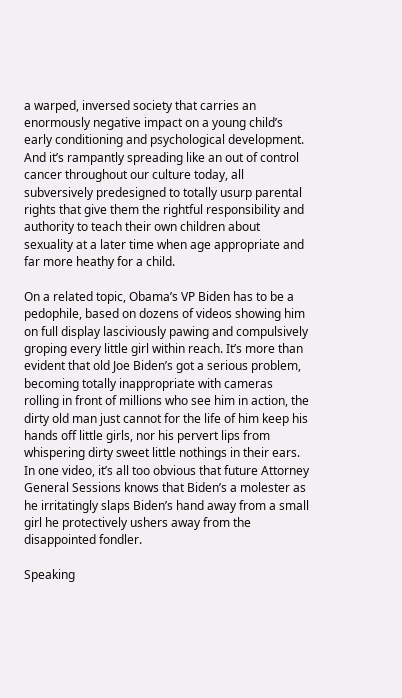a warped, inversed society that carries an enormously negative impact on a young child’s early conditioning and psychological development. And it’s rampantly spreading like an out of control cancer throughout our culture today, all subversively predesigned to totally usurp parental rights that give them the rightful responsibility and authority to teach their own children about sexuality at a later time when age appropriate and far more heathy for a child.

On a related topic, Obama’s VP Biden has to be a pedophile, based on dozens of videos showing him on full display lasciviously pawing and compulsively groping every little girl within reach. It’s more than evident that old Joe Biden’s got a serious problem, becoming totally inappropriate with cameras rolling in front of millions who see him in action, the dirty old man just cannot for the life of him keep his hands off little girls, nor his pervert lips from whispering dirty sweet little nothings in their ears. In one video, it’s all too obvious that future Attorney General Sessions knows that Biden’s a molester as he irritatingly slaps Biden’s hand away from a small girl he protectively ushers away from the disappointed fondler.

Speaking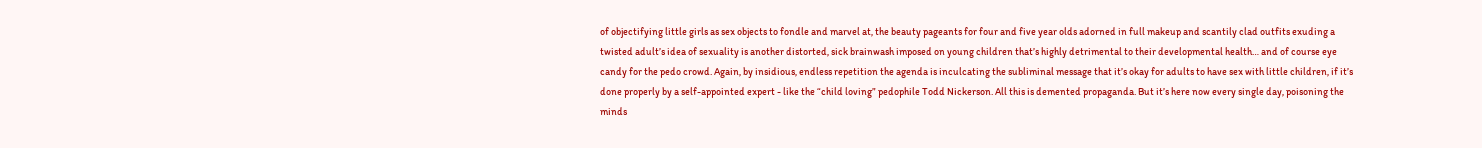of objectifying little girls as sex objects to fondle and marvel at, the beauty pageants for four and five year olds adorned in full makeup and scantily clad outfits exuding a twisted adult’s idea of sexuality is another distorted, sick brainwash imposed on young children that’s highly detrimental to their developmental health… and of course eye candy for the pedo crowd. Again, by insidious, endless repetition the agenda is inculcating the subliminal message that it’s okay for adults to have sex with little children, if it’s done properly by a self-appointed expert - like the “child loving” pedophile Todd Nickerson. All this is demented propaganda. But it’s here now every single day, poisoning the minds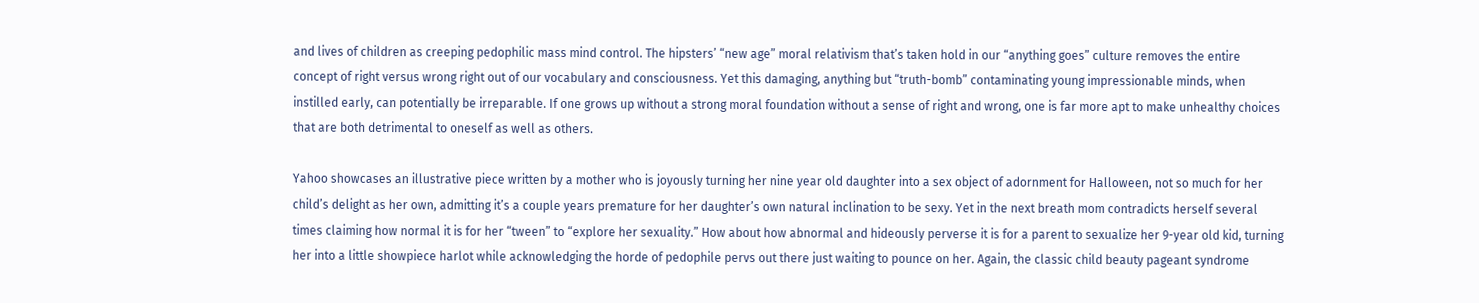and lives of children as creeping pedophilic mass mind control. The hipsters’ “new age” moral relativism that’s taken hold in our “anything goes” culture removes the entire concept of right versus wrong right out of our vocabulary and consciousness. Yet this damaging, anything but “truth-bomb” contaminating young impressionable minds, when instilled early, can potentially be irreparable. If one grows up without a strong moral foundation without a sense of right and wrong, one is far more apt to make unhealthy choices that are both detrimental to oneself as well as others.

Yahoo showcases an illustrative piece written by a mother who is joyously turning her nine year old daughter into a sex object of adornment for Halloween, not so much for her child’s delight as her own, admitting it’s a couple years premature for her daughter’s own natural inclination to be sexy. Yet in the next breath mom contradicts herself several times claiming how normal it is for her “tween” to “explore her sexuality.” How about how abnormal and hideously perverse it is for a parent to sexualize her 9-year old kid, turning her into a little showpiece harlot while acknowledging the horde of pedophile pervs out there just waiting to pounce on her. Again, the classic child beauty pageant syndrome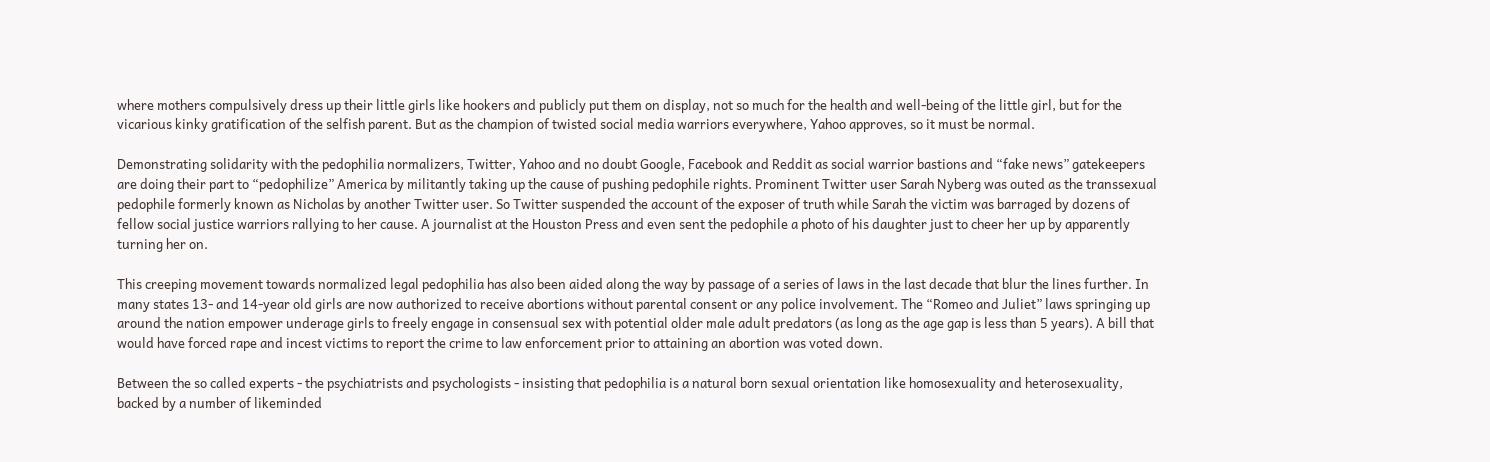where mothers compulsively dress up their little girls like hookers and publicly put them on display, not so much for the health and well-being of the little girl, but for the vicarious kinky gratification of the selfish parent. But as the champion of twisted social media warriors everywhere, Yahoo approves, so it must be normal.

Demonstrating solidarity with the pedophilia normalizers, Twitter, Yahoo and no doubt Google, Facebook and Reddit as social warrior bastions and “fake news” gatekeepers are doing their part to “pedophilize” America by militantly taking up the cause of pushing pedophile rights. Prominent Twitter user Sarah Nyberg was outed as the transsexual pedophile formerly known as Nicholas by another Twitter user. So Twitter suspended the account of the exposer of truth while Sarah the victim was barraged by dozens of fellow social justice warriors rallying to her cause. A journalist at the Houston Press and even sent the pedophile a photo of his daughter just to cheer her up by apparently turning her on.

This creeping movement towards normalized legal pedophilia has also been aided along the way by passage of a series of laws in the last decade that blur the lines further. In many states 13- and 14-year old girls are now authorized to receive abortions without parental consent or any police involvement. The “Romeo and Juliet” laws springing up around the nation empower underage girls to freely engage in consensual sex with potential older male adult predators (as long as the age gap is less than 5 years). A bill that would have forced rape and incest victims to report the crime to law enforcement prior to attaining an abortion was voted down.

Between the so called experts - the psychiatrists and psychologists - insisting that pedophilia is a natural born sexual orientation like homosexuality and heterosexuality, backed by a number of likeminded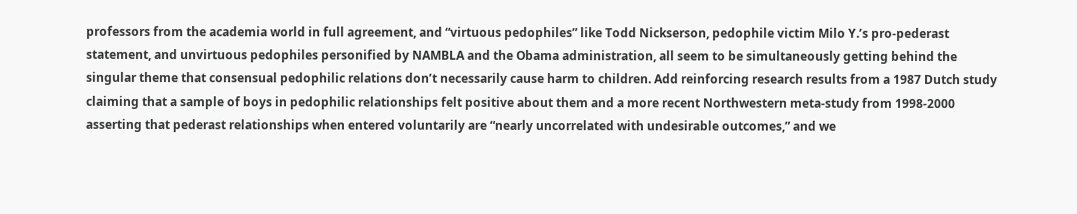professors from the academia world in full agreement, and “virtuous pedophiles” like Todd Nickserson, pedophile victim Milo Y.’s pro-pederast statement, and unvirtuous pedophiles personified by NAMBLA and the Obama administration, all seem to be simultaneously getting behind the singular theme that consensual pedophilic relations don’t necessarily cause harm to children. Add reinforcing research results from a 1987 Dutch study claiming that a sample of boys in pedophilic relationships felt positive about them and a more recent Northwestern meta-study from 1998-2000 asserting that pederast relationships when entered voluntarily are “nearly uncorrelated with undesirable outcomes,” and we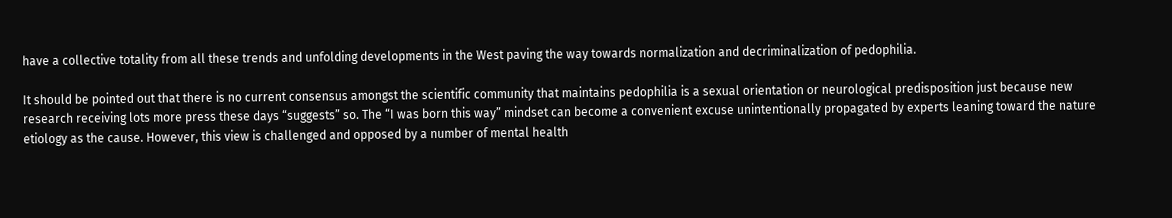have a collective totality from all these trends and unfolding developments in the West paving the way towards normalization and decriminalization of pedophilia.

It should be pointed out that there is no current consensus amongst the scientific community that maintains pedophilia is a sexual orientation or neurological predisposition just because new research receiving lots more press these days “suggests” so. The “I was born this way” mindset can become a convenient excuse unintentionally propagated by experts leaning toward the nature etiology as the cause. However, this view is challenged and opposed by a number of mental health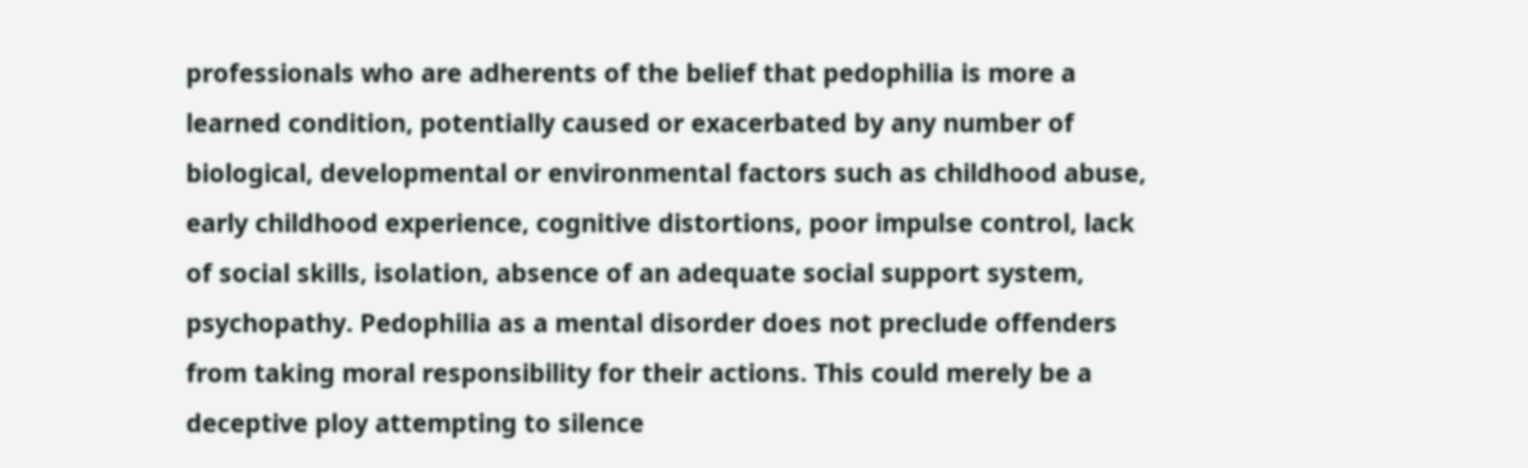professionals who are adherents of the belief that pedophilia is more a learned condition, potentially caused or exacerbated by any number of biological, developmental or environmental factors such as childhood abuse, early childhood experience, cognitive distortions, poor impulse control, lack of social skills, isolation, absence of an adequate social support system, psychopathy. Pedophilia as a mental disorder does not preclude offenders from taking moral responsibility for their actions. This could merely be a deceptive ploy attempting to silence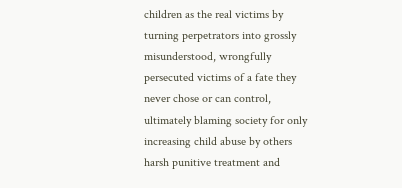children as the real victims by turning perpetrators into grossly misunderstood, wrongfully persecuted victims of a fate they never chose or can control, ultimately blaming society for only increasing child abuse by others harsh punitive treatment and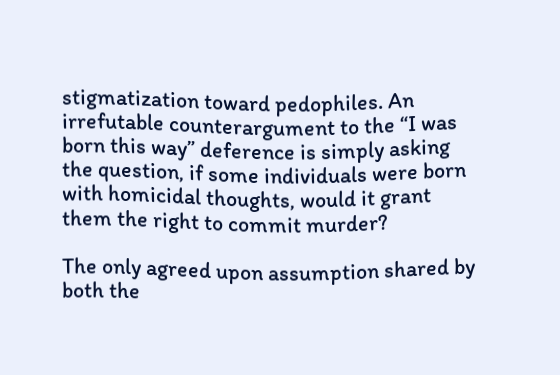stigmatization toward pedophiles. An irrefutable counterargument to the “I was born this way” deference is simply asking the question, if some individuals were born with homicidal thoughts, would it grant them the right to commit murder?

The only agreed upon assumption shared by both the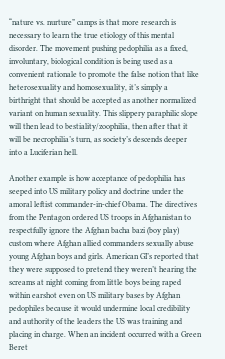“nature vs. nurture” camps is that more research is necessary to learn the true etiology of this mental disorder. The movement pushing pedophilia as a fixed, involuntary, biological condition is being used as a convenient rationale to promote the false notion that like heterosexuality and homosexuality, it’s simply a birthright that should be accepted as another normalized variant on human sexuality. This slippery paraphilic slope will then lead to bestiality/zoophilia, then after that it will be necrophilia’s turn, as society’s descends deeper into a Luciferian hell.

Another example is how acceptance of pedophilia has seeped into US military policy and doctrine under the amoral leftist commander-in-chief Obama. The directives from the Pentagon ordered US troops in Afghanistan to respectfully ignore the Afghan bacha bazi (boy play) custom where Afghan allied commanders sexually abuse young Afghan boys and girls. American GI’s reported that they were supposed to pretend they weren’t hearing the screams at night coming from little boys being raped within earshot even on US military bases by Afghan pedophiles because it would undermine local credibility and authority of the leaders the US was training and placing in charge. When an incident occurred with a Green Beret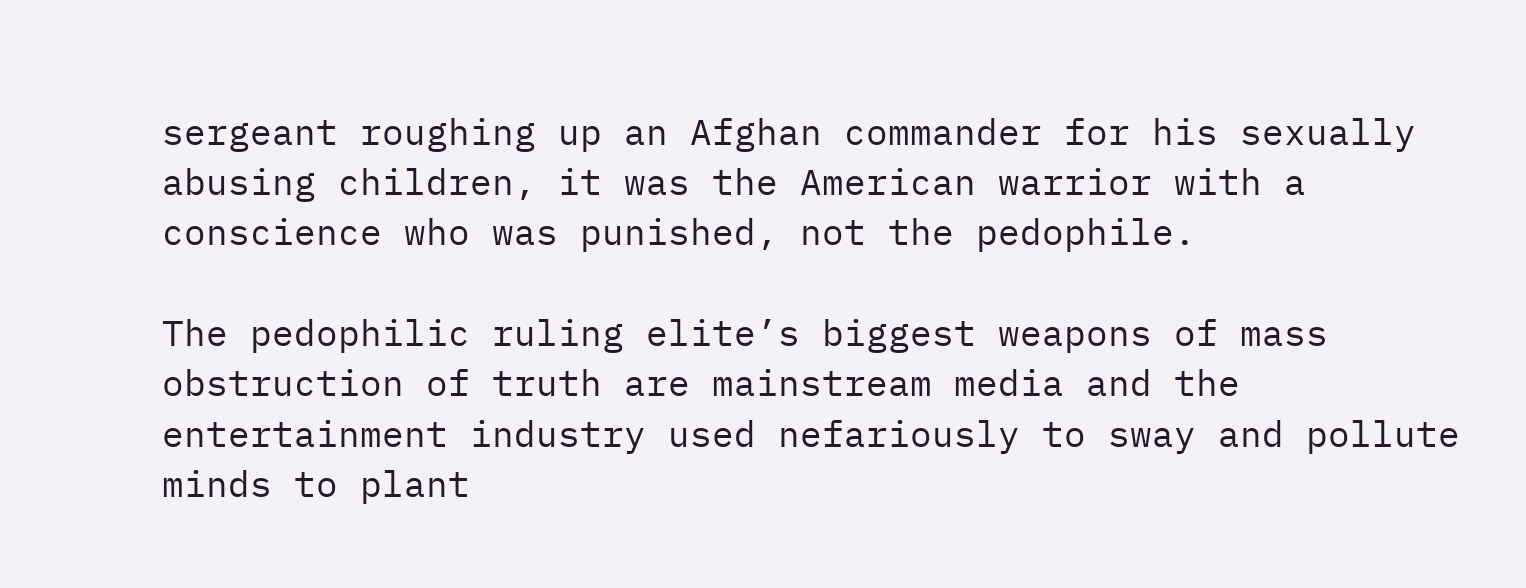sergeant roughing up an Afghan commander for his sexually abusing children, it was the American warrior with a conscience who was punished, not the pedophile.

The pedophilic ruling elite’s biggest weapons of mass obstruction of truth are mainstream media and the entertainment industry used nefariously to sway and pollute minds to plant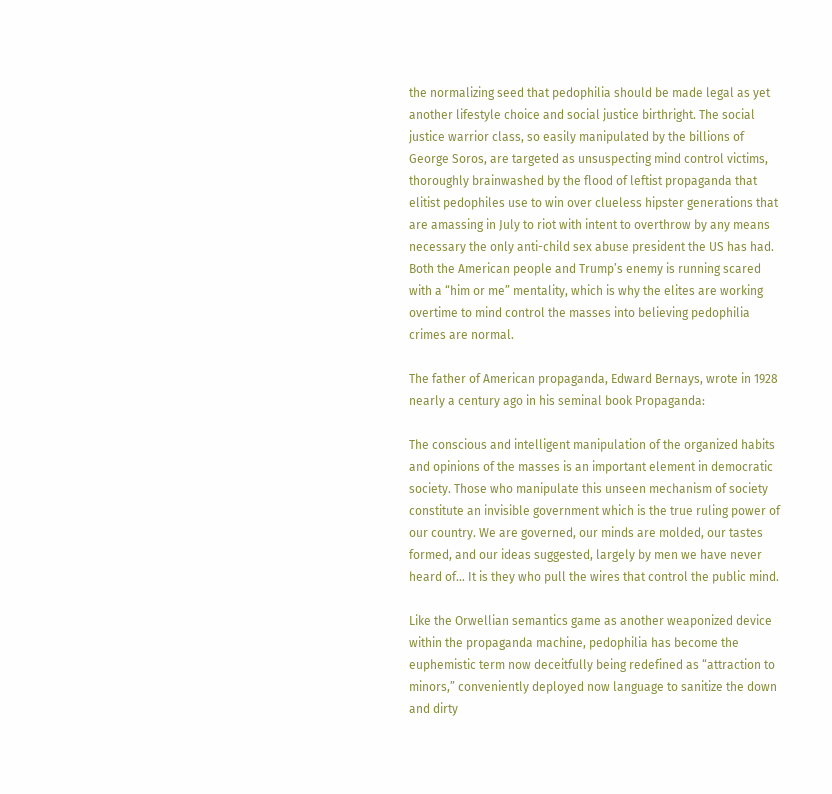the normalizing seed that pedophilia should be made legal as yet another lifestyle choice and social justice birthright. The social justice warrior class, so easily manipulated by the billions of George Soros, are targeted as unsuspecting mind control victims, thoroughly brainwashed by the flood of leftist propaganda that elitist pedophiles use to win over clueless hipster generations that are amassing in July to riot with intent to overthrow by any means necessary the only anti-child sex abuse president the US has had. Both the American people and Trump’s enemy is running scared with a “him or me” mentality, which is why the elites are working overtime to mind control the masses into believing pedophilia crimes are normal.

The father of American propaganda, Edward Bernays, wrote in 1928 nearly a century ago in his seminal book Propaganda:

The conscious and intelligent manipulation of the organized habits and opinions of the masses is an important element in democratic society. Those who manipulate this unseen mechanism of society constitute an invisible government which is the true ruling power of our country. We are governed, our minds are molded, our tastes formed, and our ideas suggested, largely by men we have never heard of… It is they who pull the wires that control the public mind.

Like the Orwellian semantics game as another weaponized device within the propaganda machine, pedophilia has become the euphemistic term now deceitfully being redefined as “attraction to minors,” conveniently deployed now language to sanitize the down and dirty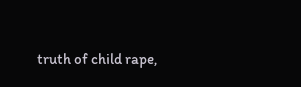truth of child rape,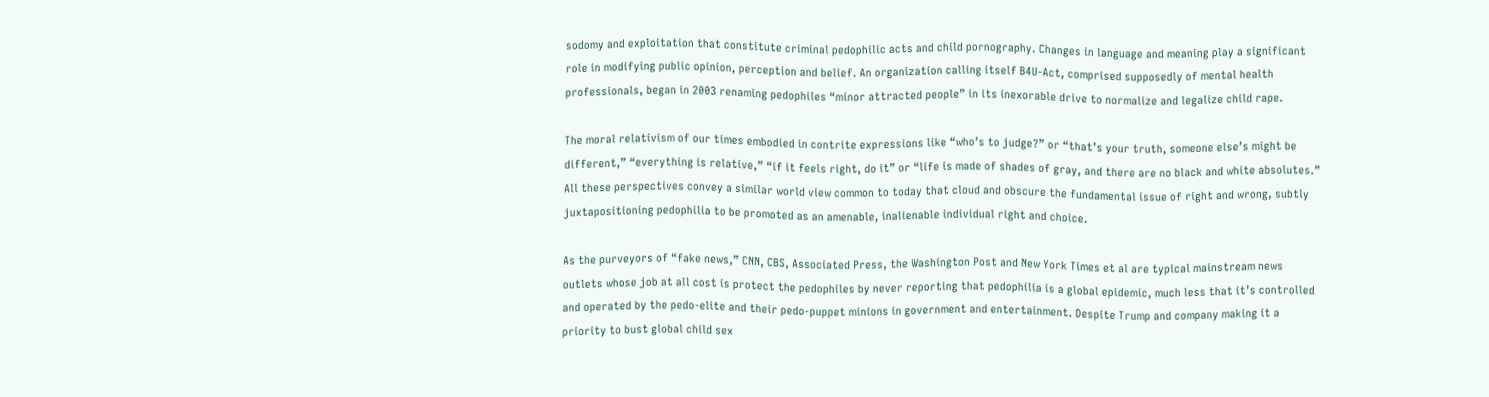sodomy and exploitation that constitute criminal pedophilic acts and child pornography. Changes in language and meaning play a significant role in modifying public opinion, perception and belief. An organization calling itself B4U-Act, comprised supposedly of mental health professionals, began in 2003 renaming pedophiles “minor attracted people” in its inexorable drive to normalize and legalize child rape.

The moral relativism of our times embodied in contrite expressions like “who’s to judge?” or “that’s your truth, someone else’s might be different,” “everything is relative,” “if it feels right, do it” or “life is made of shades of gray, and there are no black and white absolutes.” All these perspectives convey a similar world view common to today that cloud and obscure the fundamental issue of right and wrong, subtly juxtapositioning pedophilia to be promoted as an amenable, inalienable individual right and choice.

As the purveyors of “fake news,” CNN, CBS, Associated Press, the Washington Post and New York Times et al are typical mainstream news outlets whose job at all cost is protect the pedophiles by never reporting that pedophilia is a global epidemic, much less that it’s controlled and operated by the pedo-elite and their pedo-puppet minions in government and entertainment. Despite Trump and company making it a priority to bust global child sex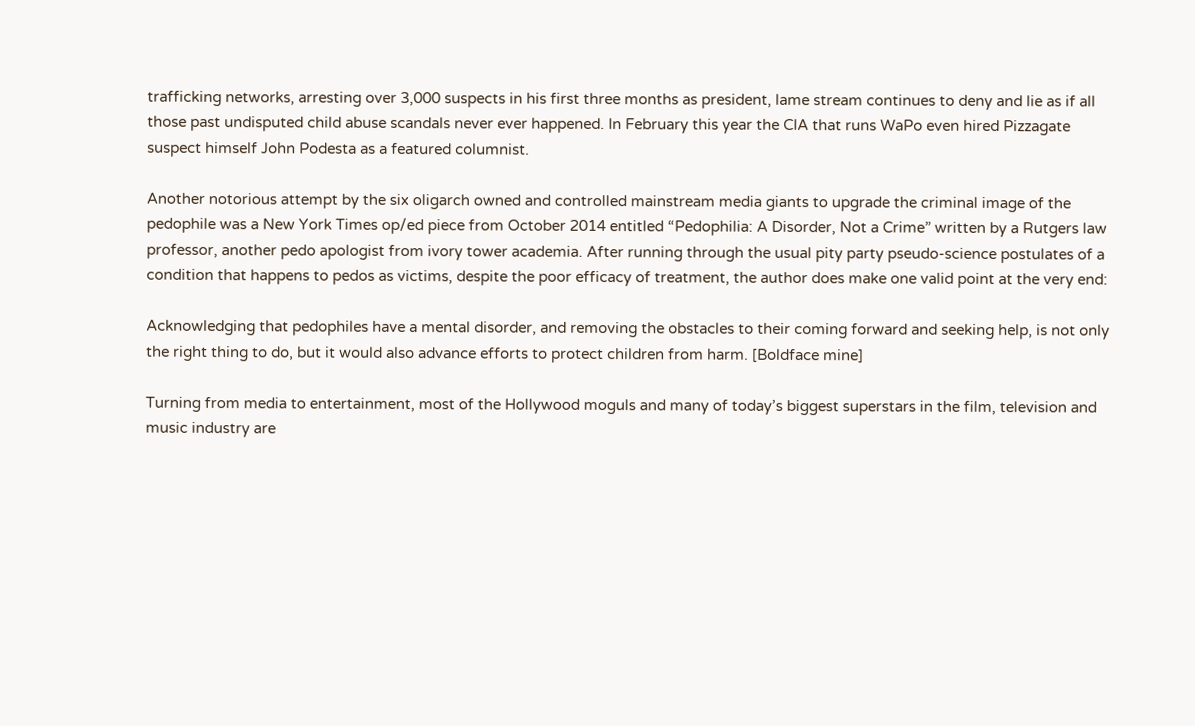trafficking networks, arresting over 3,000 suspects in his first three months as president, lame stream continues to deny and lie as if all those past undisputed child abuse scandals never ever happened. In February this year the CIA that runs WaPo even hired Pizzagate suspect himself John Podesta as a featured columnist.

Another notorious attempt by the six oligarch owned and controlled mainstream media giants to upgrade the criminal image of the pedophile was a New York Times op/ed piece from October 2014 entitled “Pedophilia: A Disorder, Not a Crime” written by a Rutgers law professor, another pedo apologist from ivory tower academia. After running through the usual pity party pseudo-science postulates of a condition that happens to pedos as victims, despite the poor efficacy of treatment, the author does make one valid point at the very end:

Acknowledging that pedophiles have a mental disorder, and removing the obstacles to their coming forward and seeking help, is not only the right thing to do, but it would also advance efforts to protect children from harm. [Boldface mine]

Turning from media to entertainment, most of the Hollywood moguls and many of today’s biggest superstars in the film, television and music industry are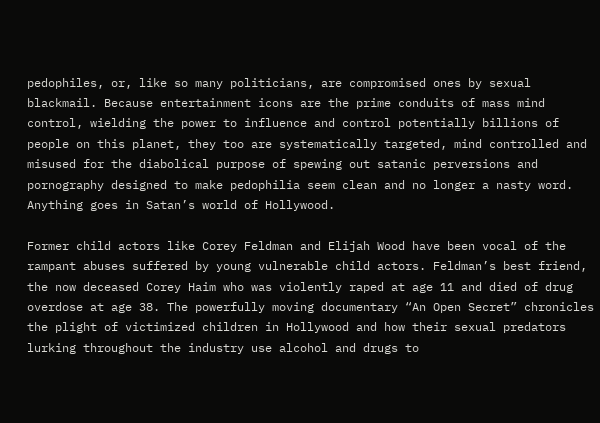pedophiles, or, like so many politicians, are compromised ones by sexual blackmail. Because entertainment icons are the prime conduits of mass mind control, wielding the power to influence and control potentially billions of people on this planet, they too are systematically targeted, mind controlled and misused for the diabolical purpose of spewing out satanic perversions and pornography designed to make pedophilia seem clean and no longer a nasty word. Anything goes in Satan’s world of Hollywood.

Former child actors like Corey Feldman and Elijah Wood have been vocal of the rampant abuses suffered by young vulnerable child actors. Feldman’s best friend, the now deceased Corey Haim who was violently raped at age 11 and died of drug overdose at age 38. The powerfully moving documentary “An Open Secret” chronicles the plight of victimized children in Hollywood and how their sexual predators lurking throughout the industry use alcohol and drugs to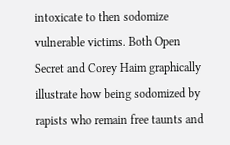intoxicate to then sodomize vulnerable victims. Both Open Secret and Corey Haim graphically illustrate how being sodomized by rapists who remain free taunts and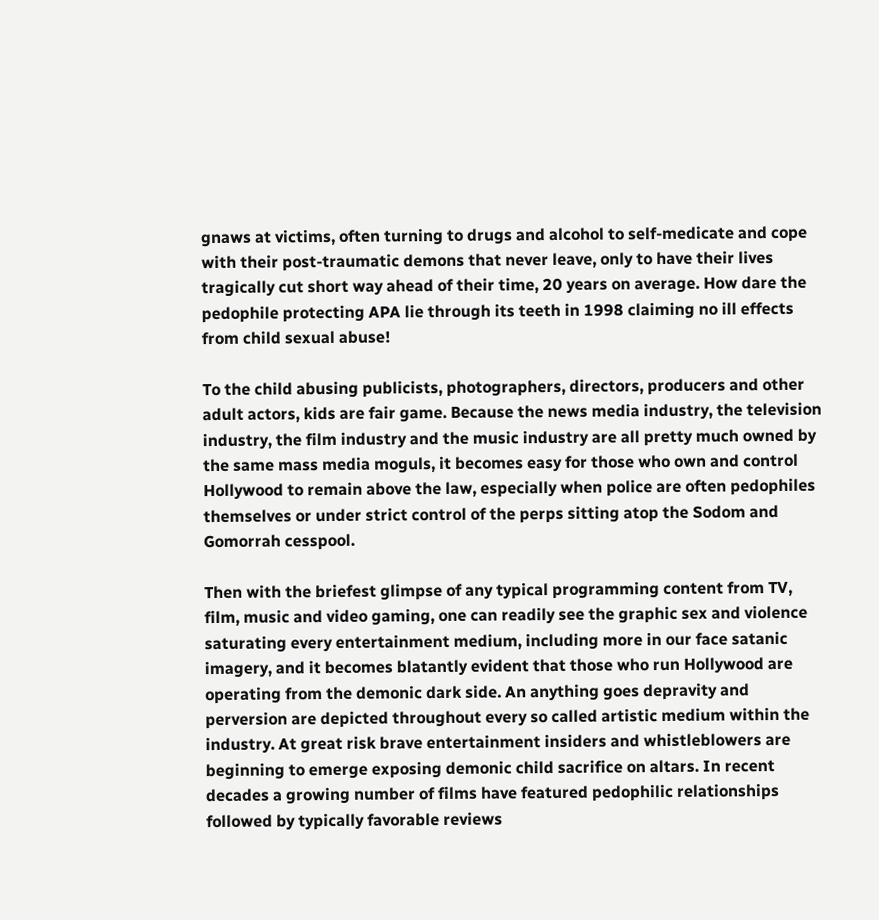gnaws at victims, often turning to drugs and alcohol to self-medicate and cope with their post-traumatic demons that never leave, only to have their lives tragically cut short way ahead of their time, 20 years on average. How dare the pedophile protecting APA lie through its teeth in 1998 claiming no ill effects from child sexual abuse!

To the child abusing publicists, photographers, directors, producers and other adult actors, kids are fair game. Because the news media industry, the television industry, the film industry and the music industry are all pretty much owned by the same mass media moguls, it becomes easy for those who own and control Hollywood to remain above the law, especially when police are often pedophiles themselves or under strict control of the perps sitting atop the Sodom and Gomorrah cesspool.

Then with the briefest glimpse of any typical programming content from TV, film, music and video gaming, one can readily see the graphic sex and violence saturating every entertainment medium, including more in our face satanic imagery, and it becomes blatantly evident that those who run Hollywood are operating from the demonic dark side. An anything goes depravity and perversion are depicted throughout every so called artistic medium within the industry. At great risk brave entertainment insiders and whistleblowers are beginning to emerge exposing demonic child sacrifice on altars. In recent decades a growing number of films have featured pedophilic relationships followed by typically favorable reviews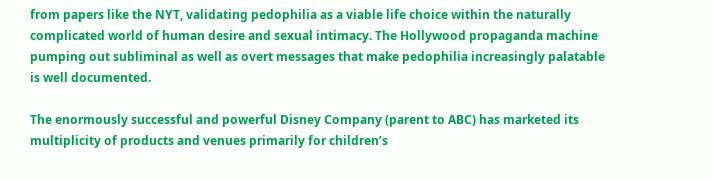from papers like the NYT, validating pedophilia as a viable life choice within the naturally complicated world of human desire and sexual intimacy. The Hollywood propaganda machine pumping out subliminal as well as overt messages that make pedophilia increasingly palatable is well documented.

The enormously successful and powerful Disney Company (parent to ABC) has marketed its multiplicity of products and venues primarily for children’s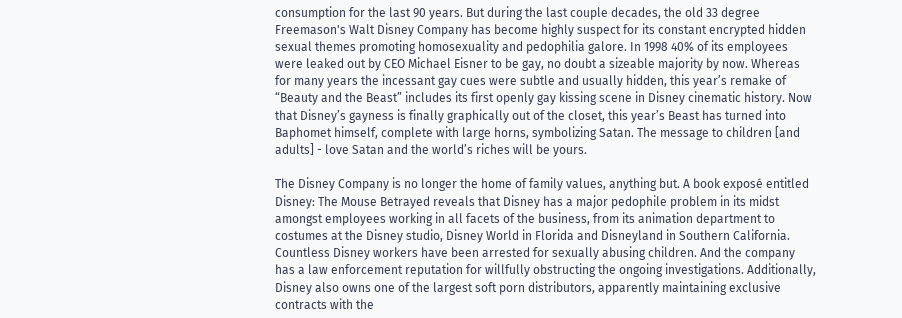consumption for the last 90 years. But during the last couple decades, the old 33 degree Freemason's Walt Disney Company has become highly suspect for its constant encrypted hidden sexual themes promoting homosexuality and pedophilia galore. In 1998 40% of its employees were leaked out by CEO Michael Eisner to be gay, no doubt a sizeable majority by now. Whereas for many years the incessant gay cues were subtle and usually hidden, this year’s remake of “Beauty and the Beast” includes its first openly gay kissing scene in Disney cinematic history. Now that Disney’s gayness is finally graphically out of the closet, this year’s Beast has turned into Baphomet himself, complete with large horns, symbolizing Satan. The message to children [and adults] - love Satan and the world’s riches will be yours.

The Disney Company is no longer the home of family values, anything but. A book exposé entitled Disney: The Mouse Betrayed reveals that Disney has a major pedophile problem in its midst amongst employees working in all facets of the business, from its animation department to costumes at the Disney studio, Disney World in Florida and Disneyland in Southern California. Countless Disney workers have been arrested for sexually abusing children. And the company has a law enforcement reputation for willfully obstructing the ongoing investigations. Additionally, Disney also owns one of the largest soft porn distributors, apparently maintaining exclusive contracts with the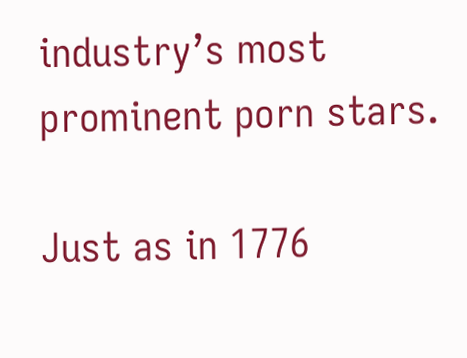industry’s most prominent porn stars.

Just as in 1776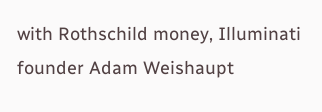with Rothschild money, Illuminati founder Adam Weishaupt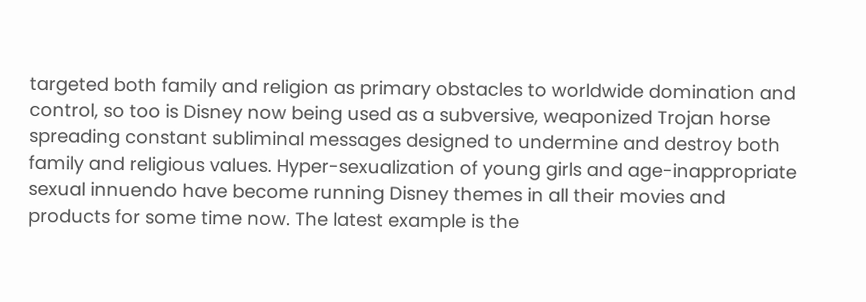targeted both family and religion as primary obstacles to worldwide domination and control, so too is Disney now being used as a subversive, weaponized Trojan horse spreading constant subliminal messages designed to undermine and destroy both family and religious values. Hyper-sexualization of young girls and age-inappropriate sexual innuendo have become running Disney themes in all their movies and products for some time now. The latest example is the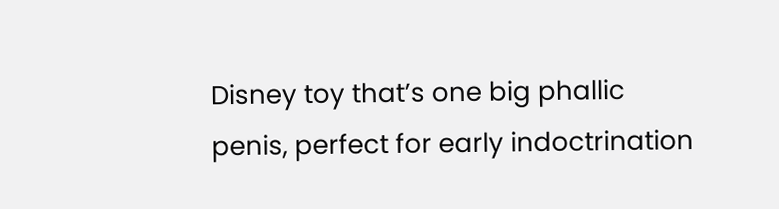Disney toy that’s one big phallic penis, perfect for early indoctrination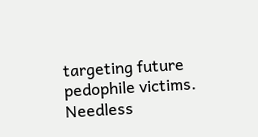targeting future pedophile victims. Needless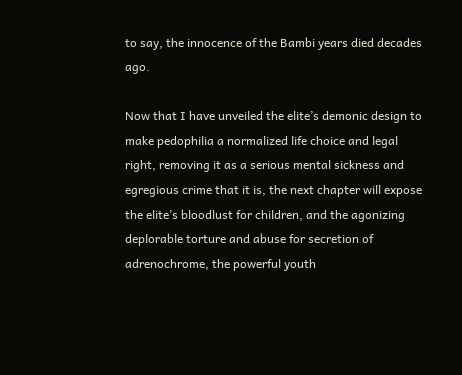to say, the innocence of the Bambi years died decades ago.

Now that I have unveiled the elite’s demonic design to make pedophilia a normalized life choice and legal right, removing it as a serious mental sickness and egregious crime that it is, the next chapter will expose the elite’s bloodlust for children, and the agonizing deplorable torture and abuse for secretion of adrenochrome, the powerful youth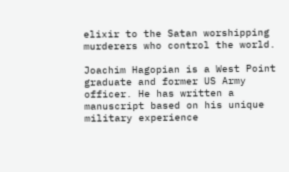elixir to the Satan worshipping murderers who control the world.

Joachim Hagopian is a West Point graduate and former US Army officer. He has written a manuscript based on his unique military experience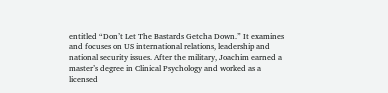entitled “Don’t Let The Bastards Getcha Down.” It examines and focuses on US international relations, leadership and national security issues. After the military, Joachim earned a master’s degree in Clinical Psychology and worked as a licensed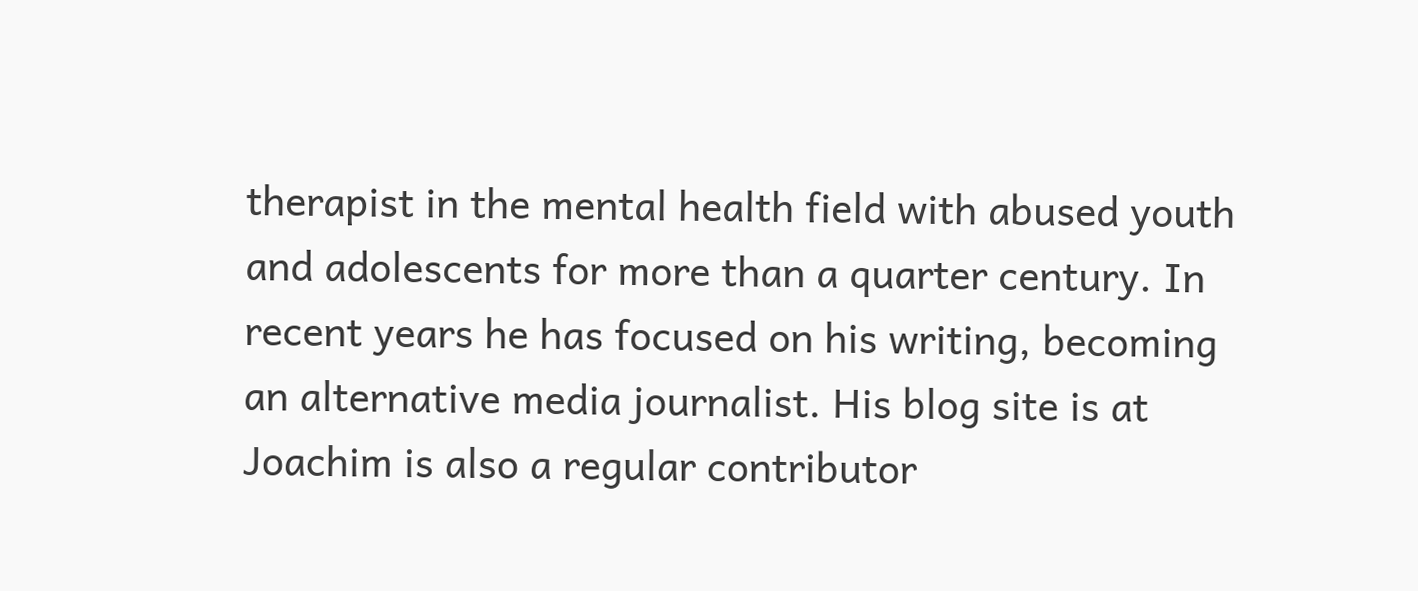therapist in the mental health field with abused youth and adolescents for more than a quarter century. In recent years he has focused on his writing, becoming an alternative media journalist. His blog site is at Joachim is also a regular contributor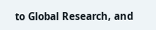to Global Research, and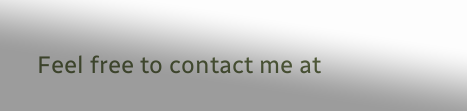Feel free to contact me at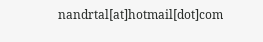nandrtal[at]hotmail[dot]com